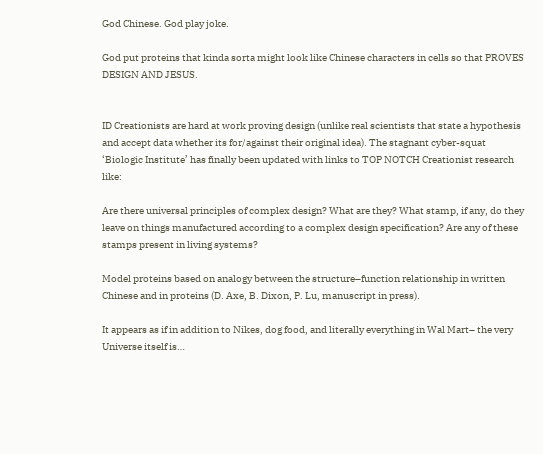God Chinese. God play joke.

God put proteins that kinda sorta might look like Chinese characters in cells so that PROVES DESIGN AND JESUS.


ID Creationists are hard at work proving design (unlike real scientists that state a hypothesis and accept data whether its for/against their original idea). The stagnant cyber-squat ‘Biologic Institute’ has finally been updated with links to TOP NOTCH Creationist research like:

Are there universal principles of complex design? What are they? What stamp, if any, do they leave on things manufactured according to a complex design specification? Are any of these stamps present in living systems?

Model proteins based on analogy between the structure–function relationship in written Chinese and in proteins (D. Axe, B. Dixon, P. Lu, manuscript in press).

It appears as if in addition to Nikes, dog food, and literally everything in Wal Mart– the very Universe itself is…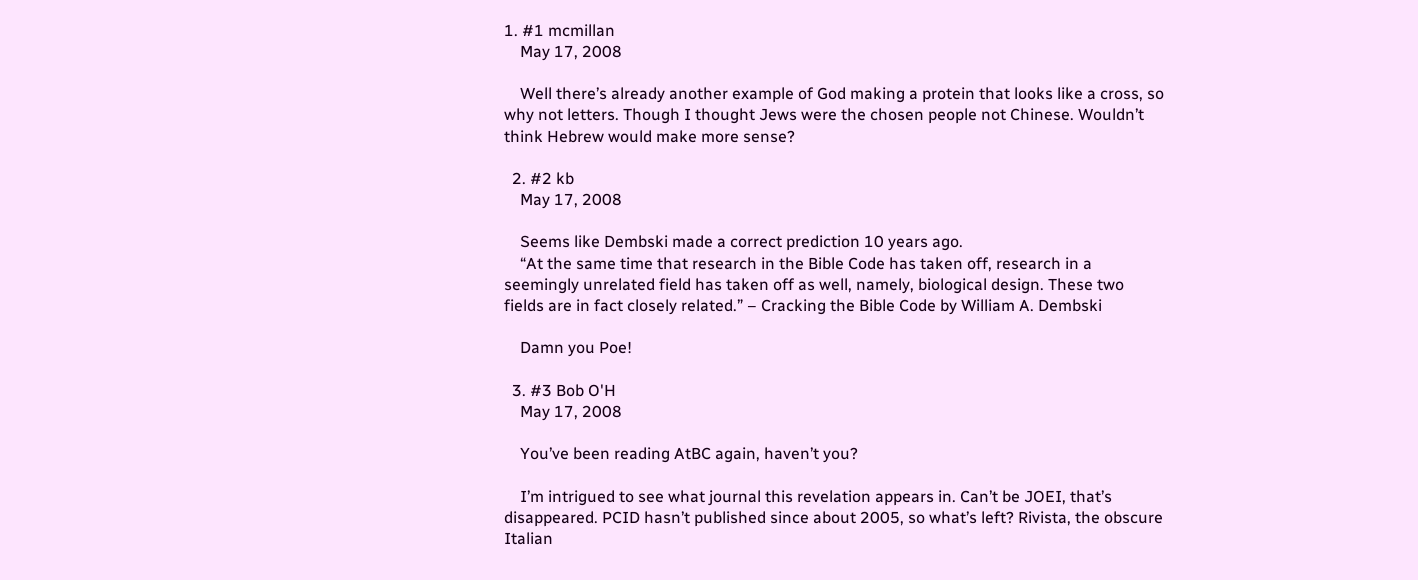1. #1 mcmillan
    May 17, 2008

    Well there’s already another example of God making a protein that looks like a cross, so why not letters. Though I thought Jews were the chosen people not Chinese. Wouldn’t think Hebrew would make more sense?

  2. #2 kb
    May 17, 2008

    Seems like Dembski made a correct prediction 10 years ago.
    “At the same time that research in the Bible Code has taken off, research in a seemingly unrelated field has taken off as well, namely, biological design. These two fields are in fact closely related.” – Cracking the Bible Code by William A. Dembski

    Damn you Poe!

  3. #3 Bob O'H
    May 17, 2008

    You’ve been reading AtBC again, haven’t you?

    I’m intrigued to see what journal this revelation appears in. Can’t be JOEI, that’s disappeared. PCID hasn’t published since about 2005, so what’s left? Rivista, the obscure Italian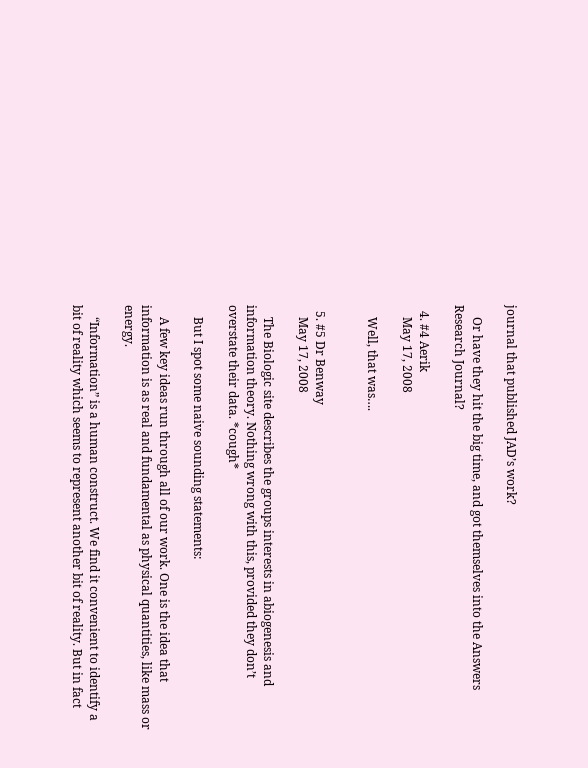journal that published JAD’s work?

    Or have they hit the big time, and got themselves into the Answers Research Journal?

  4. #4 Aerik
    May 17, 2008

    Well, that was….


  5. #5 Dr Benway
    May 17, 2008

    The Biologic site describes the groups interests in abiogenesis and information theory. Nothing wrong with this, provided they don’t overstate their data. *cough*

    But I spot some naive sounding statements:

    A few key ideas run through all of our work. One is the idea that information is as real and fundamental as physical quantities, like mass or energy.

    “Information” is a human construct. We find it convenient to identify a bit of reality which seems to represent another bit of reality. But in fact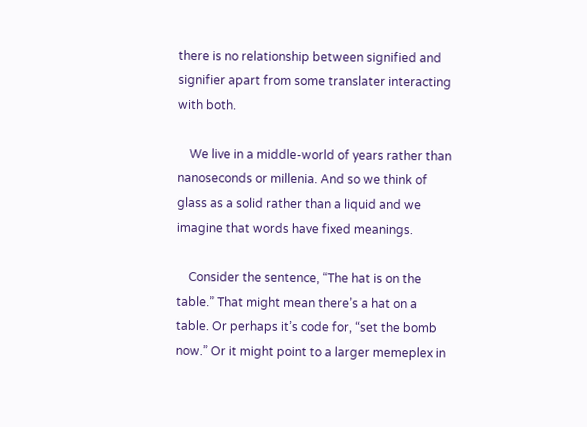there is no relationship between signified and signifier apart from some translater interacting with both.

    We live in a middle-world of years rather than nanoseconds or millenia. And so we think of glass as a solid rather than a liquid and we imagine that words have fixed meanings.

    Consider the sentence, “The hat is on the table.” That might mean there’s a hat on a table. Or perhaps it’s code for, “set the bomb now.” Or it might point to a larger memeplex in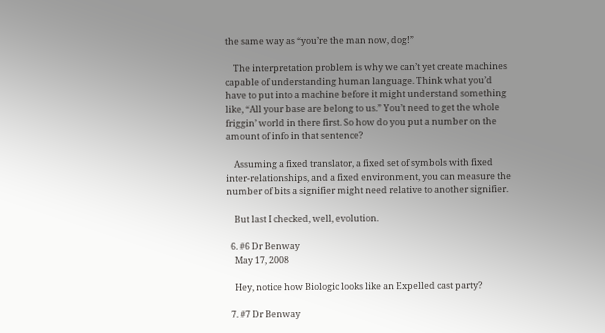the same way as “you’re the man now, dog!”

    The interpretation problem is why we can’t yet create machines capable of understanding human language. Think what you’d have to put into a machine before it might understand something like, “All your base are belong to us.” You’t need to get the whole friggin’ world in there first. So how do you put a number on the amount of info in that sentence?

    Assuming a fixed translator, a fixed set of symbols with fixed inter-relationships, and a fixed environment, you can measure the number of bits a signifier might need relative to another signifier.

    But last I checked, well, evolution.

  6. #6 Dr Benway
    May 17, 2008

    Hey, notice how Biologic looks like an Expelled cast party?

  7. #7 Dr Benway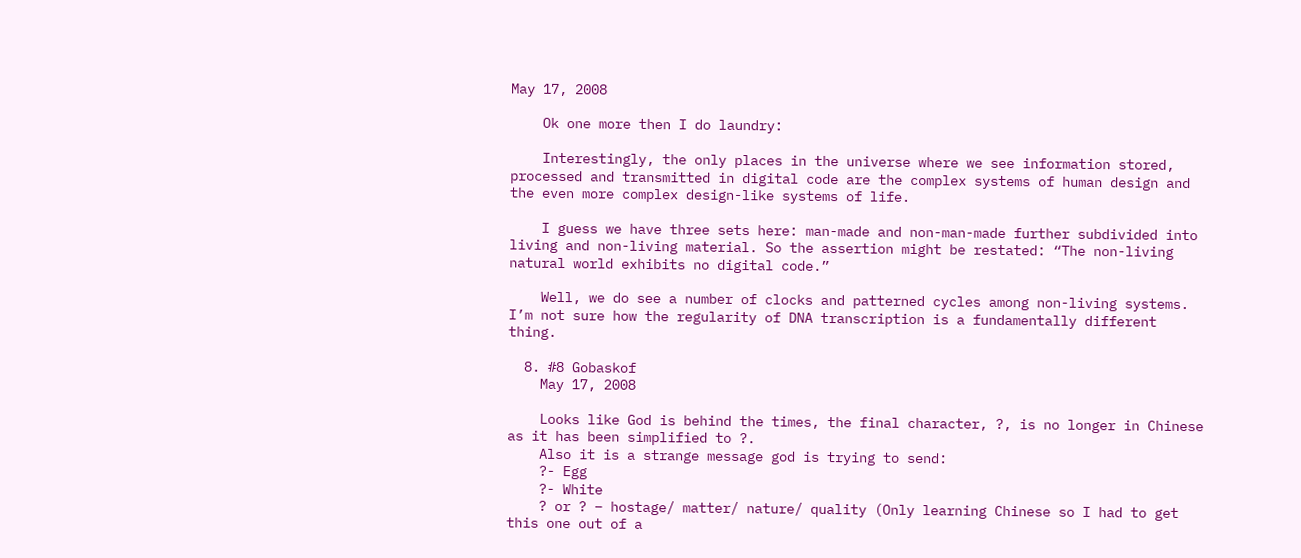May 17, 2008

    Ok one more then I do laundry:

    Interestingly, the only places in the universe where we see information stored, processed and transmitted in digital code are the complex systems of human design and the even more complex design-like systems of life.

    I guess we have three sets here: man-made and non-man-made further subdivided into living and non-living material. So the assertion might be restated: “The non-living natural world exhibits no digital code.”

    Well, we do see a number of clocks and patterned cycles among non-living systems. I’m not sure how the regularity of DNA transcription is a fundamentally different thing.

  8. #8 Gobaskof
    May 17, 2008

    Looks like God is behind the times, the final character, ?, is no longer in Chinese as it has been simplified to ?.
    Also it is a strange message god is trying to send:
    ?- Egg
    ?- White
    ? or ? – hostage/ matter/ nature/ quality (Only learning Chinese so I had to get this one out of a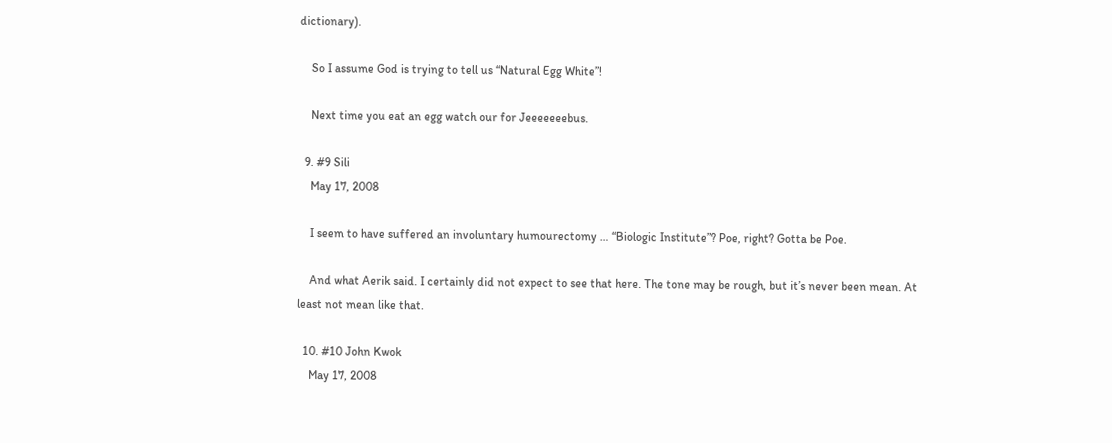dictionary).

    So I assume God is trying to tell us “Natural Egg White”!

    Next time you eat an egg watch our for Jeeeeeeebus.

  9. #9 Sili
    May 17, 2008

    I seem to have suffered an involuntary humourectomy … “Biologic Institute”? Poe, right? Gotta be Poe.

    And what Aerik said. I certainly did not expect to see that here. The tone may be rough, but it’s never been mean. At least not mean like that.

  10. #10 John Kwok
    May 17, 2008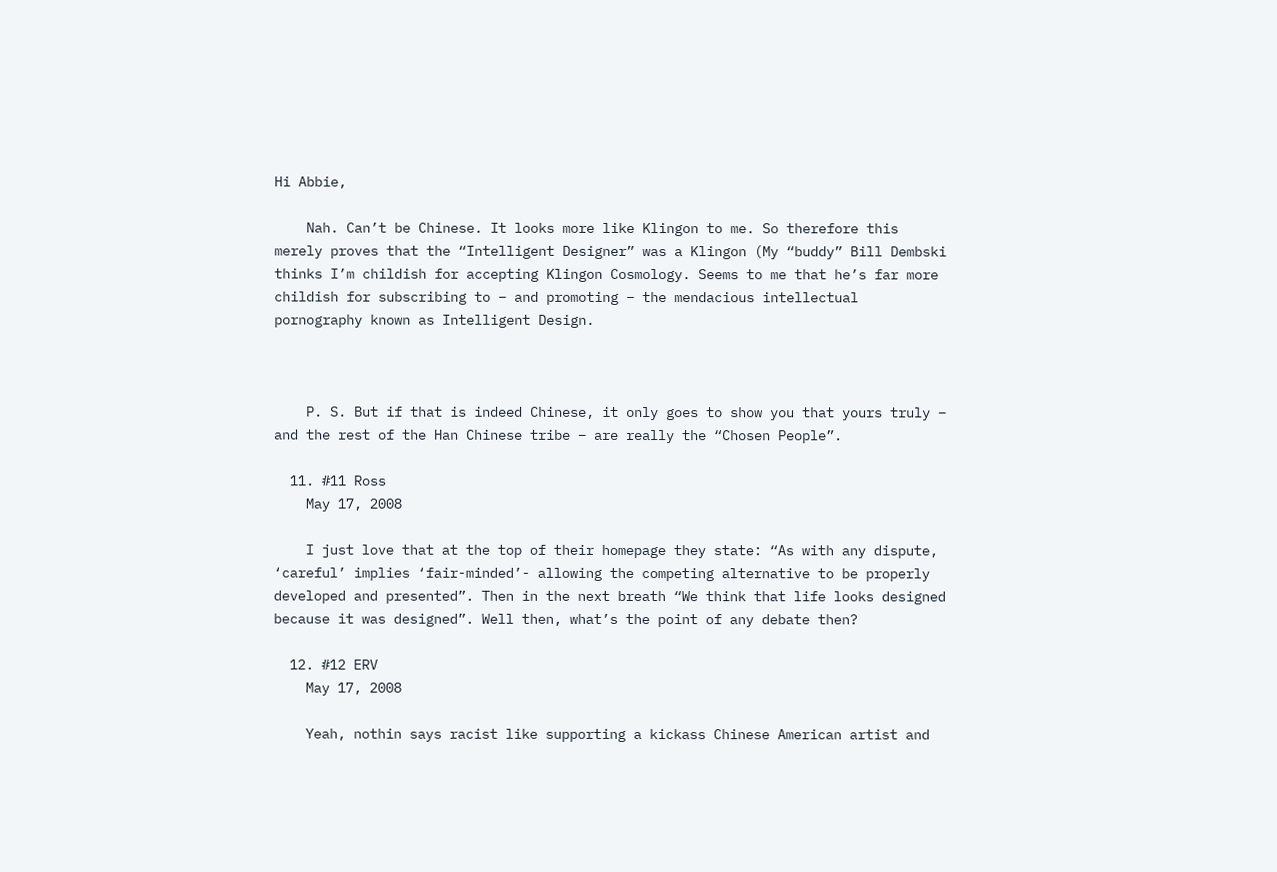Hi Abbie,

    Nah. Can’t be Chinese. It looks more like Klingon to me. So therefore this merely proves that the “Intelligent Designer” was a Klingon (My “buddy” Bill Dembski thinks I’m childish for accepting Klingon Cosmology. Seems to me that he’s far more childish for subscribing to – and promoting – the mendacious intellectual pornography known as Intelligent Design.



    P. S. But if that is indeed Chinese, it only goes to show you that yours truly – and the rest of the Han Chinese tribe – are really the “Chosen People”.

  11. #11 Ross
    May 17, 2008

    I just love that at the top of their homepage they state: “As with any dispute, ‘careful’ implies ‘fair-minded’- allowing the competing alternative to be properly developed and presented”. Then in the next breath “We think that life looks designed because it was designed”. Well then, what’s the point of any debate then?

  12. #12 ERV
    May 17, 2008

    Yeah, nothin says racist like supporting a kickass Chinese American artist and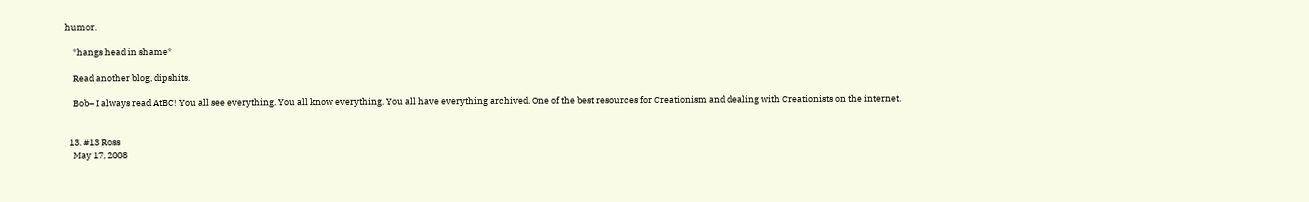humor.

    *hangs head in shame*

    Read another blog, dipshits.

    Bob– I always read AtBC! You all see everything. You all know everything. You all have everything archived. One of the best resources for Creationism and dealing with Creationists on the internet.


  13. #13 Ross
    May 17, 2008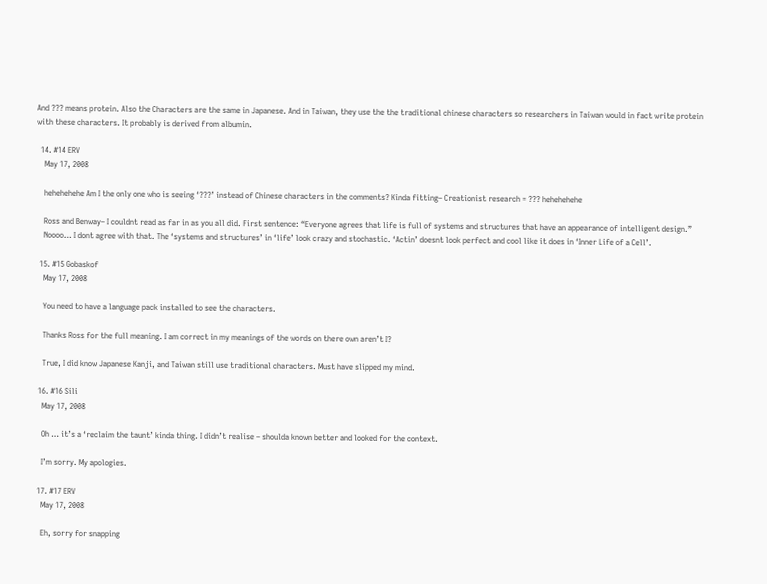And ??? means protein. Also the Characters are the same in Japanese. And in Taiwan, they use the the traditional chinese characters so researchers in Taiwan would in fact write protein with these characters. It probably is derived from albumin.

  14. #14 ERV
    May 17, 2008

    hehehehehe Am I the only one who is seeing ‘???’ instead of Chinese characters in the comments? Kinda fitting– Creationist research = ??? hehehehehe

    Ross and Benway– I couldnt read as far in as you all did. First sentence: “Everyone agrees that life is full of systems and structures that have an appearance of intelligent design.”
    Noooo… I dont agree with that. The ‘systems and structures’ in ‘life’ look crazy and stochastic. ‘Actin’ doesnt look perfect and cool like it does in ‘Inner Life of a Cell’.

  15. #15 Gobaskof
    May 17, 2008

    You need to have a language pack installed to see the characters.

    Thanks Ross for the full meaning. I am correct in my meanings of the words on there own aren’t I?

    True, I did know Japanese Kanji, and Taiwan still use traditional characters. Must have slipped my mind.

  16. #16 Sili
    May 17, 2008

    Oh … it’s a ‘reclaim the taunt’ kinda thing. I didn’t realise – shoulda known better and looked for the context.

    I’m sorry. My apologies.

  17. #17 ERV
    May 17, 2008

    Eh, sorry for snapping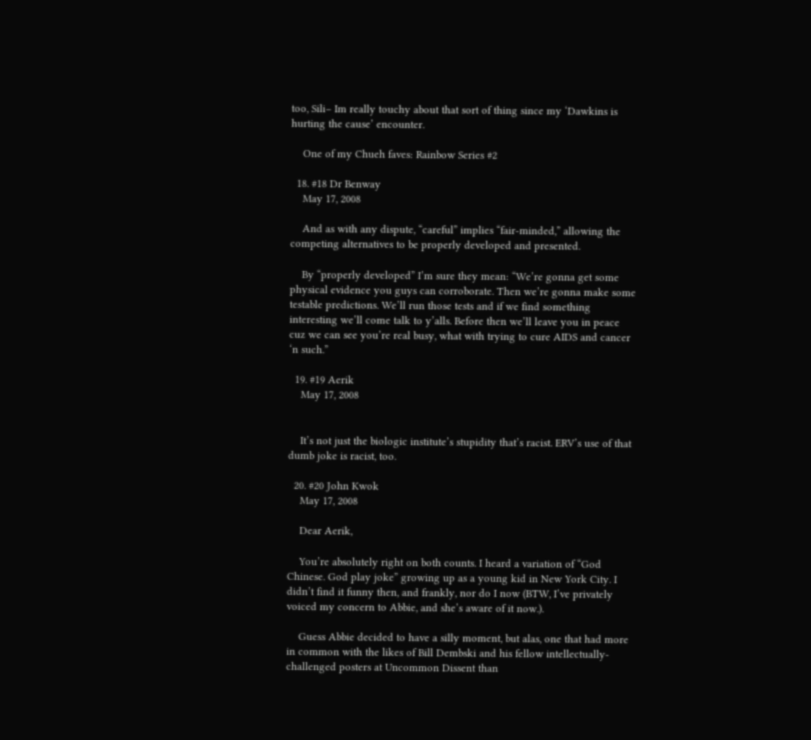too, Sili– Im really touchy about that sort of thing since my ‘Dawkins is hurting the cause’ encounter.

    One of my Chueh faves: Rainbow Series #2

  18. #18 Dr Benway
    May 17, 2008

    And as with any dispute, “careful” implies “fair-minded,” allowing the competing alternatives to be properly developed and presented.

    By “properly developed” I’m sure they mean: “We’re gonna get some physical evidence you guys can corroborate. Then we’re gonna make some testable predictions. We’ll run those tests and if we find something interesting we’ll come talk to y’alls. Before then we’ll leave you in peace cuz we can see you’re real busy, what with trying to cure AIDS and cancer ‘n such.”

  19. #19 Aerik
    May 17, 2008


    It’s not just the biologic institute’s stupidity that’s racist. ERV’s use of that dumb joke is racist, too.

  20. #20 John Kwok
    May 17, 2008

    Dear Aerik,

    You’re absolutely right on both counts. I heard a variation of “God Chinese. God play joke” growing up as a young kid in New York City. I didn’t find it funny then, and frankly, nor do I now (BTW, I’ve privately voiced my concern to Abbie, and she’s aware of it now.).

    Guess Abbie decided to have a silly moment, but alas, one that had more in common with the likes of Bill Dembski and his fellow intellectually-challenged posters at Uncommon Dissent than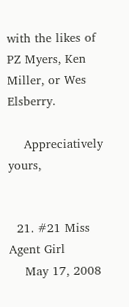with the likes of PZ Myers, Ken Miller, or Wes Elsberry.

    Appreciatively yours,


  21. #21 Miss Agent Girl
    May 17, 2008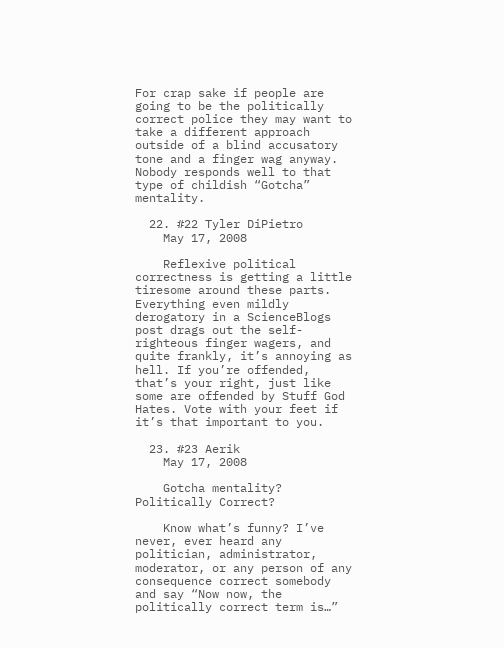For crap sake if people are going to be the politically correct police they may want to take a different approach outside of a blind accusatory tone and a finger wag anyway. Nobody responds well to that type of childish “Gotcha” mentality.

  22. #22 Tyler DiPietro
    May 17, 2008

    Reflexive political correctness is getting a little tiresome around these parts. Everything even mildly derogatory in a ScienceBlogs post drags out the self-righteous finger wagers, and quite frankly, it’s annoying as hell. If you’re offended, that’s your right, just like some are offended by Stuff God Hates. Vote with your feet if it’s that important to you.

  23. #23 Aerik
    May 17, 2008

    Gotcha mentality? Politically Correct?

    Know what’s funny? I’ve never, ever heard any politician, administrator, moderator, or any person of any consequence correct somebody and say “Now now, the politically correct term is…”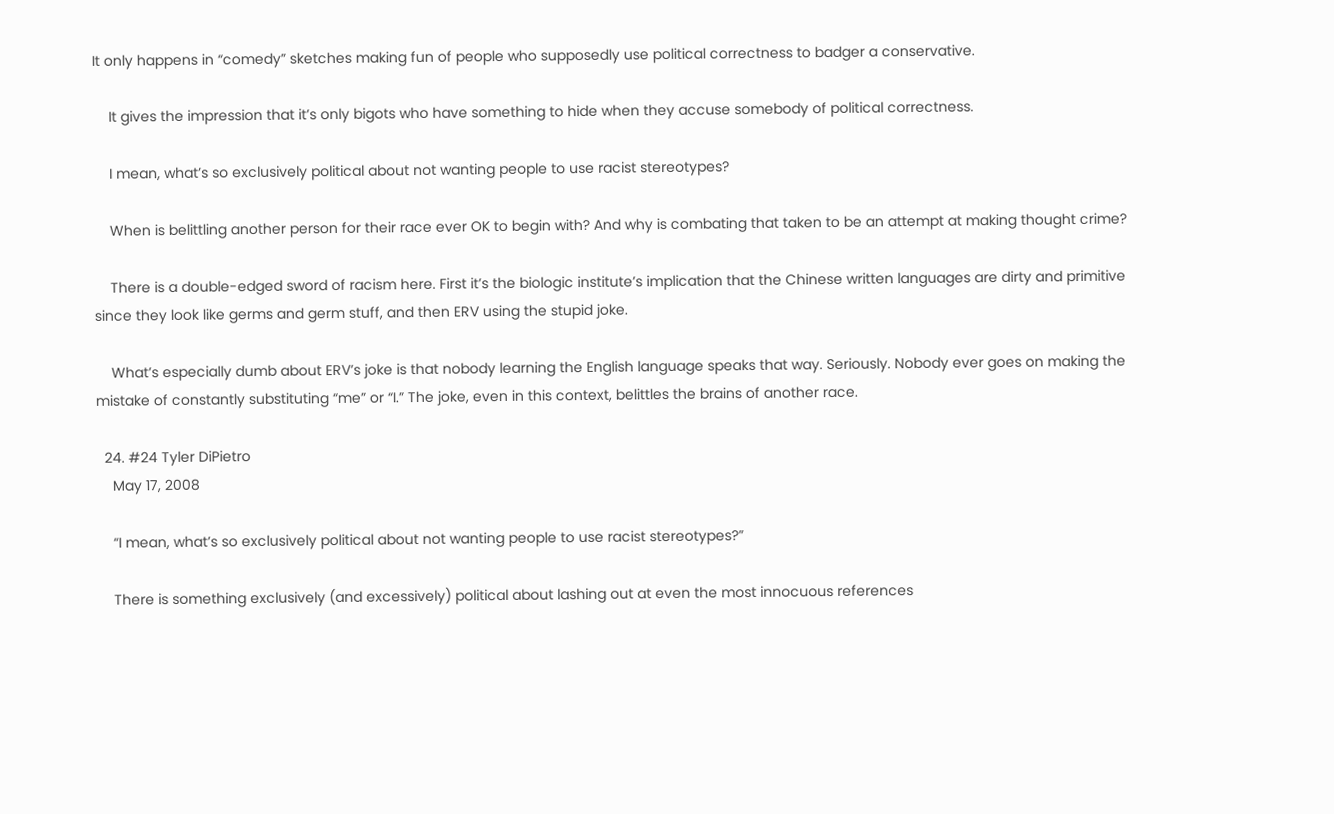It only happens in “comedy” sketches making fun of people who supposedly use political correctness to badger a conservative.

    It gives the impression that it’s only bigots who have something to hide when they accuse somebody of political correctness.

    I mean, what’s so exclusively political about not wanting people to use racist stereotypes?

    When is belittling another person for their race ever OK to begin with? And why is combating that taken to be an attempt at making thought crime?

    There is a double-edged sword of racism here. First it’s the biologic institute’s implication that the Chinese written languages are dirty and primitive since they look like germs and germ stuff, and then ERV using the stupid joke.

    What’s especially dumb about ERV’s joke is that nobody learning the English language speaks that way. Seriously. Nobody ever goes on making the mistake of constantly substituting “me” or “I.” The joke, even in this context, belittles the brains of another race.

  24. #24 Tyler DiPietro
    May 17, 2008

    “I mean, what’s so exclusively political about not wanting people to use racist stereotypes?”

    There is something exclusively (and excessively) political about lashing out at even the most innocuous references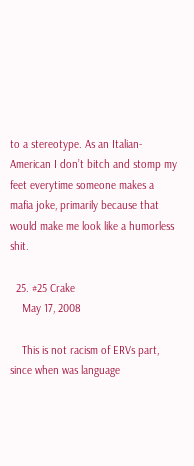to a stereotype. As an Italian-American I don’t bitch and stomp my feet everytime someone makes a mafia joke, primarily because that would make me look like a humorless shit.

  25. #25 Crake
    May 17, 2008

    This is not racism of ERVs part, since when was language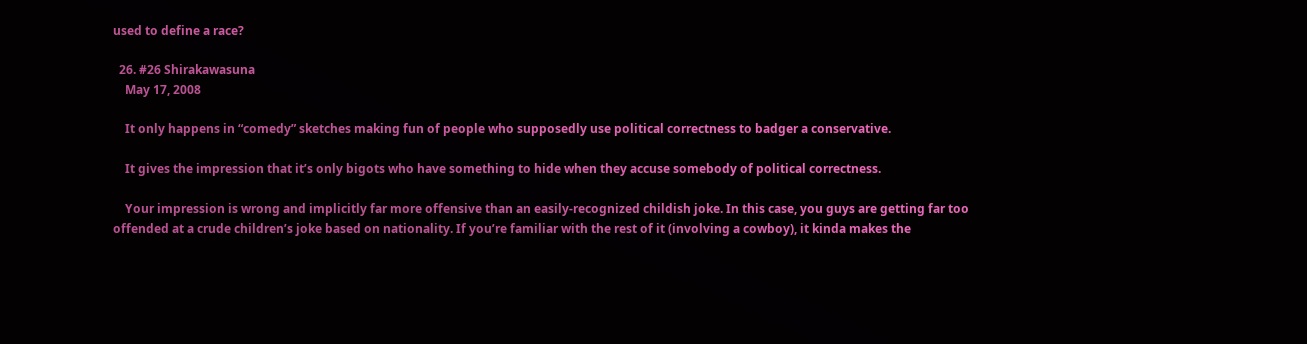used to define a race?

  26. #26 Shirakawasuna
    May 17, 2008

    It only happens in “comedy” sketches making fun of people who supposedly use political correctness to badger a conservative.

    It gives the impression that it’s only bigots who have something to hide when they accuse somebody of political correctness.

    Your impression is wrong and implicitly far more offensive than an easily-recognized childish joke. In this case, you guys are getting far too offended at a crude children’s joke based on nationality. If you’re familiar with the rest of it (involving a cowboy), it kinda makes the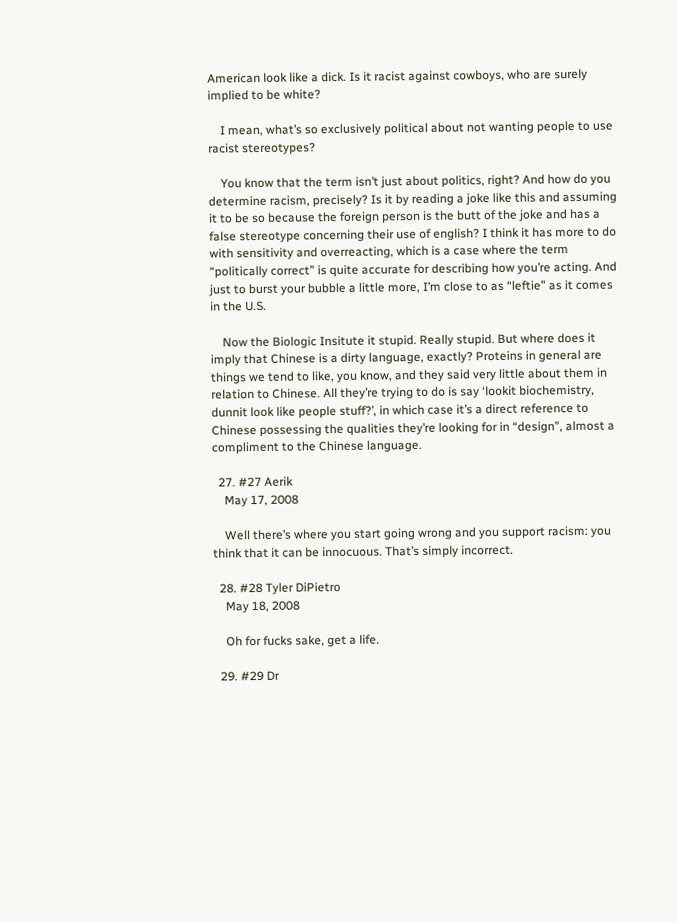American look like a dick. Is it racist against cowboys, who are surely implied to be white?

    I mean, what’s so exclusively political about not wanting people to use racist stereotypes?

    You know that the term isn’t just about politics, right? And how do you determine racism, precisely? Is it by reading a joke like this and assuming it to be so because the foreign person is the butt of the joke and has a false stereotype concerning their use of english? I think it has more to do with sensitivity and overreacting, which is a case where the term “politically correct” is quite accurate for describing how you’re acting. And just to burst your bubble a little more, I’m close to as “leftie” as it comes in the U.S.

    Now the Biologic Insitute it stupid. Really stupid. But where does it imply that Chinese is a dirty language, exactly? Proteins in general are things we tend to like, you know, and they said very little about them in relation to Chinese. All they’re trying to do is say ‘lookit biochemistry, dunnit look like people stuff?’, in which case it’s a direct reference to Chinese possessing the qualities they’re looking for in “design”, almost a compliment to the Chinese language.

  27. #27 Aerik
    May 17, 2008

    Well there’s where you start going wrong and you support racism: you think that it can be innocuous. That’s simply incorrect.

  28. #28 Tyler DiPietro
    May 18, 2008

    Oh for fucks sake, get a life.

  29. #29 Dr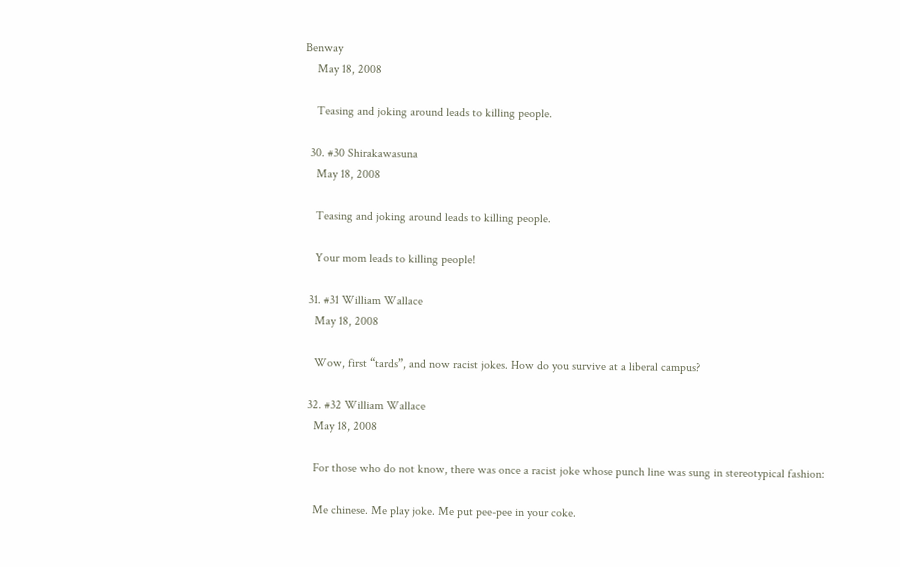Benway
    May 18, 2008

    Teasing and joking around leads to killing people.

  30. #30 Shirakawasuna
    May 18, 2008

    Teasing and joking around leads to killing people.

    Your mom leads to killing people!

  31. #31 William Wallace
    May 18, 2008

    Wow, first “tards”, and now racist jokes. How do you survive at a liberal campus?

  32. #32 William Wallace
    May 18, 2008

    For those who do not know, there was once a racist joke whose punch line was sung in stereotypical fashion:

    Me chinese. Me play joke. Me put pee-pee in your coke.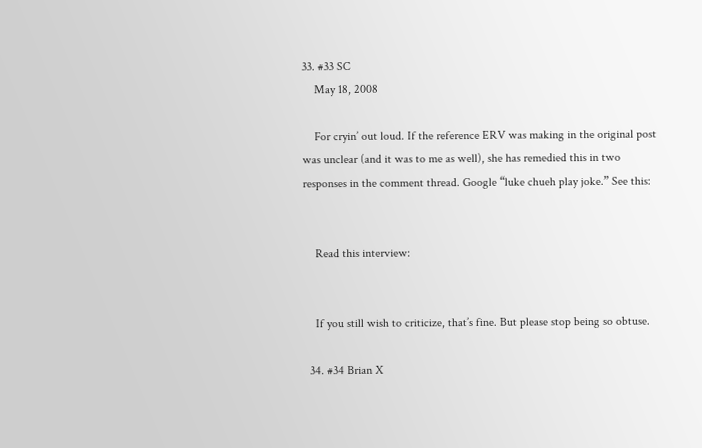33. #33 SC
    May 18, 2008

    For cryin’ out loud. If the reference ERV was making in the original post was unclear (and it was to me as well), she has remedied this in two responses in the comment thread. Google “luke chueh play joke.” See this:


    Read this interview:


    If you still wish to criticize, that’s fine. But please stop being so obtuse.

  34. #34 Brian X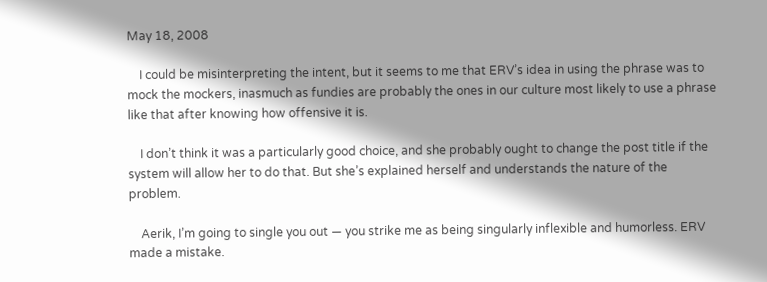May 18, 2008

    I could be misinterpreting the intent, but it seems to me that ERV’s idea in using the phrase was to mock the mockers, inasmuch as fundies are probably the ones in our culture most likely to use a phrase like that after knowing how offensive it is.

    I don’t think it was a particularly good choice, and she probably ought to change the post title if the system will allow her to do that. But she’s explained herself and understands the nature of the problem.

    Aerik, I’m going to single you out — you strike me as being singularly inflexible and humorless. ERV made a mistake.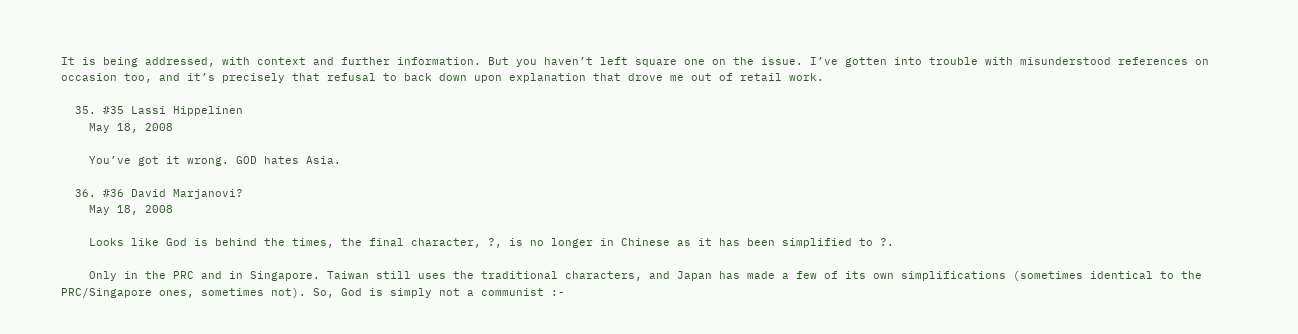It is being addressed, with context and further information. But you haven’t left square one on the issue. I’ve gotten into trouble with misunderstood references on occasion too, and it’s precisely that refusal to back down upon explanation that drove me out of retail work.

  35. #35 Lassi Hippelinen
    May 18, 2008

    You’ve got it wrong. GOD hates Asia.

  36. #36 David Marjanovi?
    May 18, 2008

    Looks like God is behind the times, the final character, ?, is no longer in Chinese as it has been simplified to ?.

    Only in the PRC and in Singapore. Taiwan still uses the traditional characters, and Japan has made a few of its own simplifications (sometimes identical to the PRC/Singapore ones, sometimes not). So, God is simply not a communist :-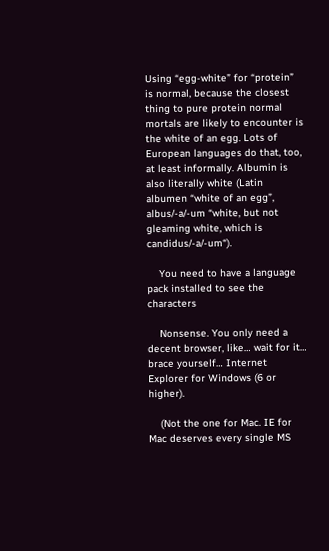Using “egg-white” for “protein” is normal, because the closest thing to pure protein normal mortals are likely to encounter is the white of an egg. Lots of European languages do that, too, at least informally. Albumin is also literally white (Latin albumen “white of an egg”, albus/-a/-um “white, but not gleaming white, which is candidus/-a/-um“).

    You need to have a language pack installed to see the characters

    Nonsense. You only need a decent browser, like… wait for it… brace yourself… Internet Explorer for Windows (6 or higher).

    (Not the one for Mac. IE for Mac deserves every single MS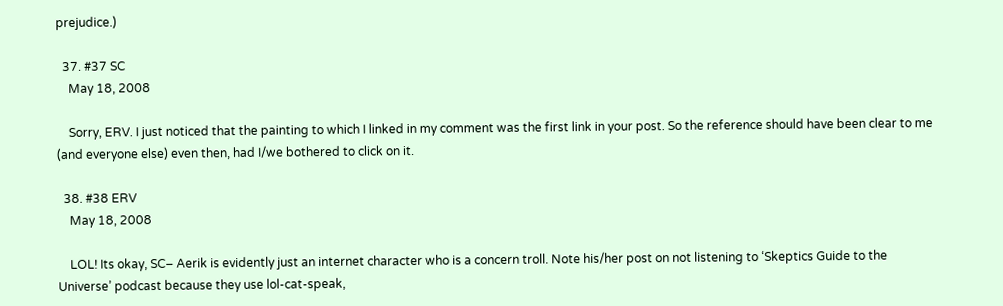prejudice.)

  37. #37 SC
    May 18, 2008

    Sorry, ERV. I just noticed that the painting to which I linked in my comment was the first link in your post. So the reference should have been clear to me (and everyone else) even then, had I/we bothered to click on it.

  38. #38 ERV
    May 18, 2008

    LOL! Its okay, SC– Aerik is evidently just an internet character who is a concern troll. Note his/her post on not listening to ‘Skeptics Guide to the Universe’ podcast because they use lol-cat-speak,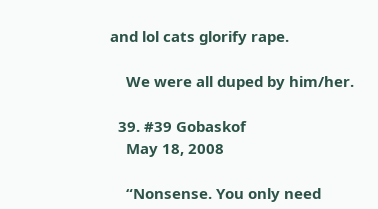and lol cats glorify rape.

    We were all duped by him/her.

  39. #39 Gobaskof
    May 18, 2008

    “Nonsense. You only need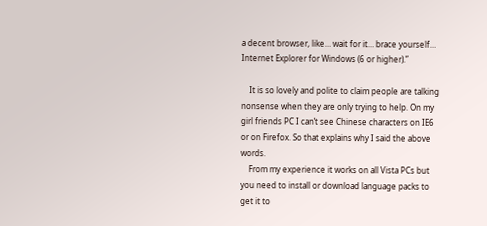a decent browser, like… wait for it… brace yourself… Internet Explorer for Windows (6 or higher).”

    It is so lovely and polite to claim people are talking nonsense when they are only trying to help. On my girl friends PC I can’t see Chinese characters on IE6 or on Firefox. So that explains why I said the above words.
    From my experience it works on all Vista PCs but you need to install or download language packs to get it to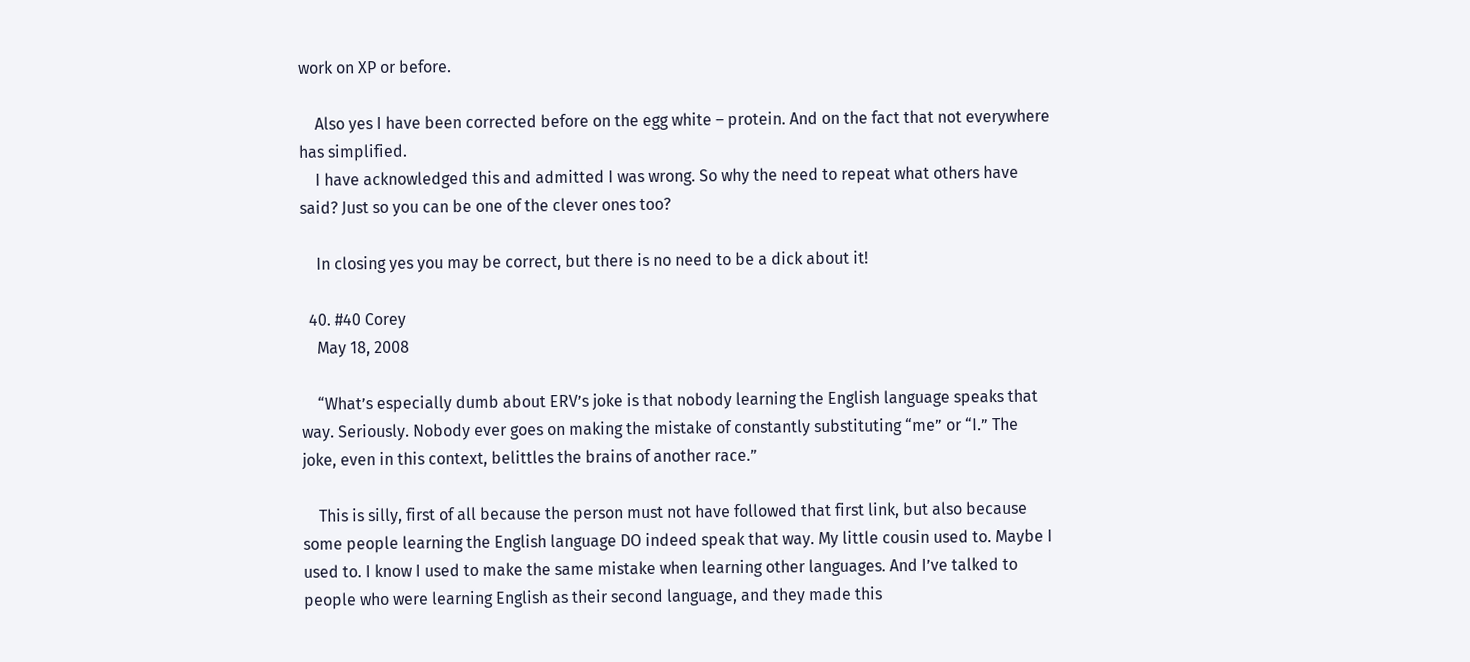work on XP or before.

    Also yes I have been corrected before on the egg white – protein. And on the fact that not everywhere has simplified.
    I have acknowledged this and admitted I was wrong. So why the need to repeat what others have said? Just so you can be one of the clever ones too?

    In closing yes you may be correct, but there is no need to be a dick about it!

  40. #40 Corey
    May 18, 2008

    “What’s especially dumb about ERV’s joke is that nobody learning the English language speaks that way. Seriously. Nobody ever goes on making the mistake of constantly substituting “me” or “I.” The joke, even in this context, belittles the brains of another race.”

    This is silly, first of all because the person must not have followed that first link, but also because some people learning the English language DO indeed speak that way. My little cousin used to. Maybe I used to. I know I used to make the same mistake when learning other languages. And I’ve talked to people who were learning English as their second language, and they made this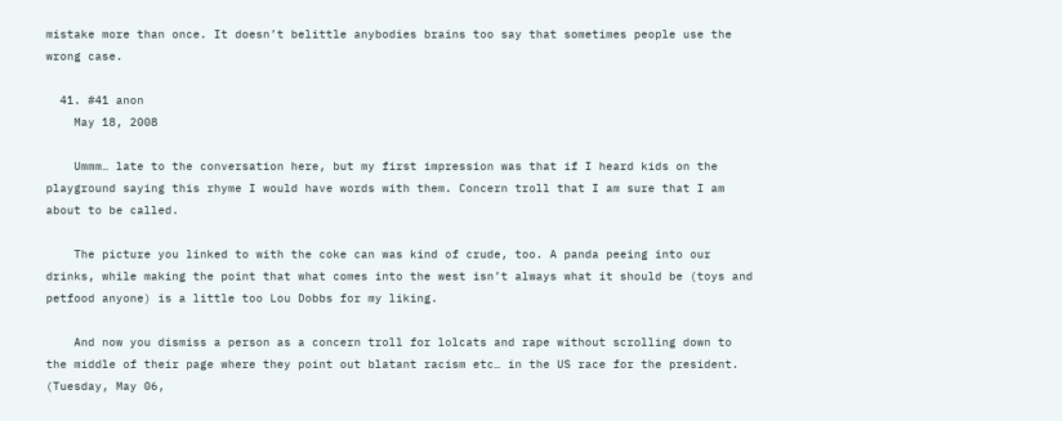mistake more than once. It doesn’t belittle anybodies brains too say that sometimes people use the wrong case.

  41. #41 anon
    May 18, 2008

    Ummm… late to the conversation here, but my first impression was that if I heard kids on the playground saying this rhyme I would have words with them. Concern troll that I am sure that I am about to be called.

    The picture you linked to with the coke can was kind of crude, too. A panda peeing into our drinks, while making the point that what comes into the west isn’t always what it should be (toys and petfood anyone) is a little too Lou Dobbs for my liking.

    And now you dismiss a person as a concern troll for lolcats and rape without scrolling down to the middle of their page where they point out blatant racism etc… in the US race for the president. (Tuesday, May 06,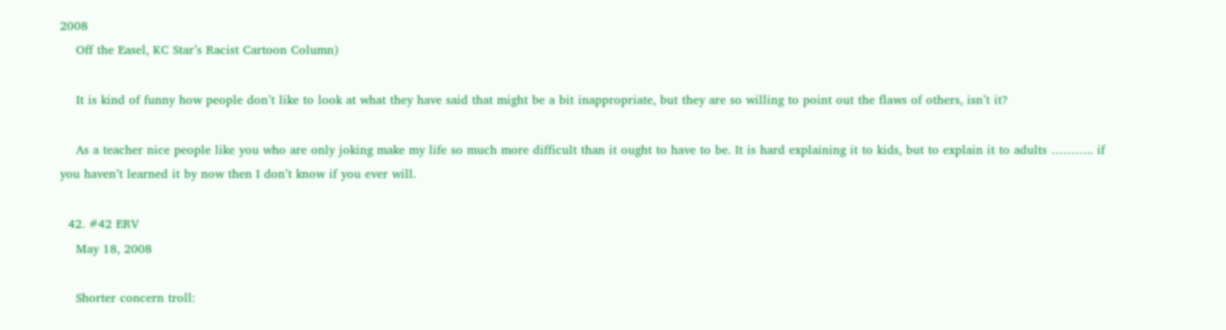2008
    Off the Easel, KC Star’s Racist Cartoon Column)

    It is kind of funny how people don’t like to look at what they have said that might be a bit inappropriate, but they are so willing to point out the flaws of others, isn’t it?

    As a teacher nice people like you who are only joking make my life so much more difficult than it ought to have to be. It is hard explaining it to kids, but to explain it to adults ……….. if you haven’t learned it by now then I don’t know if you ever will.

  42. #42 ERV
    May 18, 2008

    Shorter concern troll: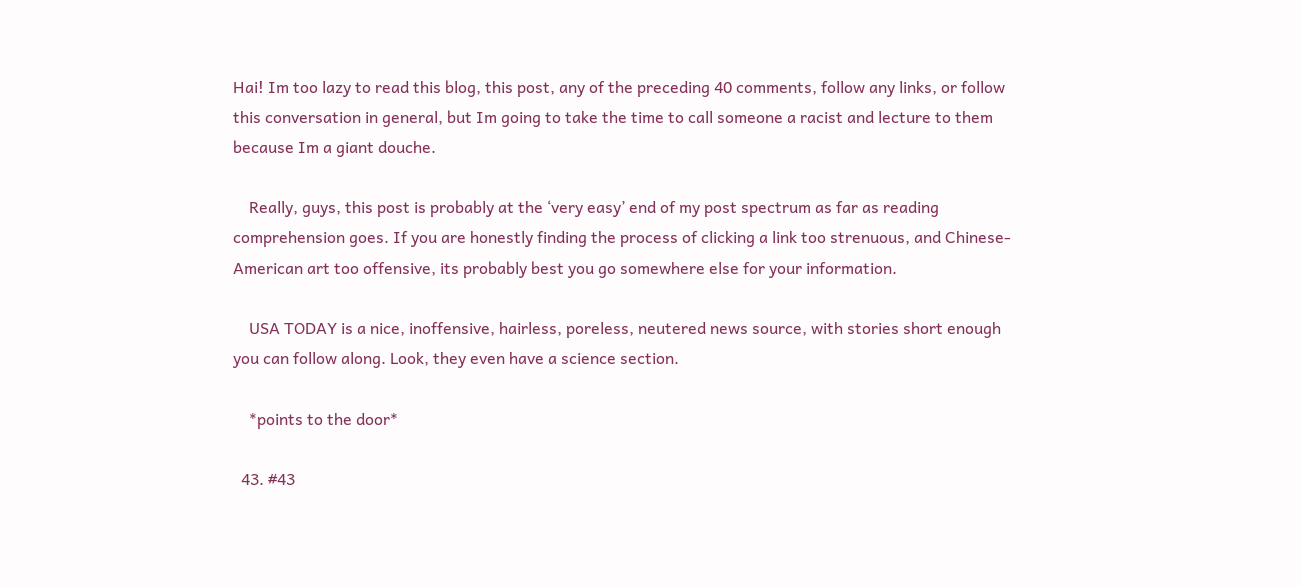Hai! Im too lazy to read this blog, this post, any of the preceding 40 comments, follow any links, or follow this conversation in general, but Im going to take the time to call someone a racist and lecture to them because Im a giant douche.

    Really, guys, this post is probably at the ‘very easy’ end of my post spectrum as far as reading comprehension goes. If you are honestly finding the process of clicking a link too strenuous, and Chinese-American art too offensive, its probably best you go somewhere else for your information.

    USA TODAY is a nice, inoffensive, hairless, poreless, neutered news source, with stories short enough you can follow along. Look, they even have a science section.

    *points to the door*

  43. #43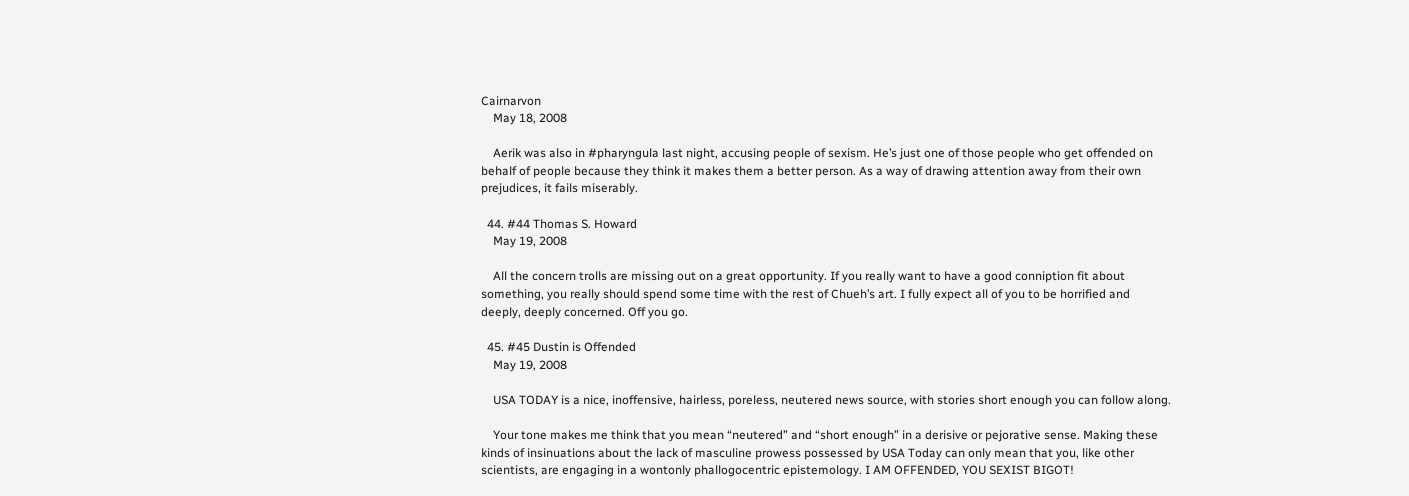Cairnarvon
    May 18, 2008

    Aerik was also in #pharyngula last night, accusing people of sexism. He’s just one of those people who get offended on behalf of people because they think it makes them a better person. As a way of drawing attention away from their own prejudices, it fails miserably.

  44. #44 Thomas S. Howard
    May 19, 2008

    All the concern trolls are missing out on a great opportunity. If you really want to have a good conniption fit about something, you really should spend some time with the rest of Chueh’s art. I fully expect all of you to be horrified and deeply, deeply concerned. Off you go.

  45. #45 Dustin is Offended
    May 19, 2008

    USA TODAY is a nice, inoffensive, hairless, poreless, neutered news source, with stories short enough you can follow along.

    Your tone makes me think that you mean “neutered” and “short enough” in a derisive or pejorative sense. Making these kinds of insinuations about the lack of masculine prowess possessed by USA Today can only mean that you, like other scientists, are engaging in a wontonly phallogocentric epistemology. I AM OFFENDED, YOU SEXIST BIGOT!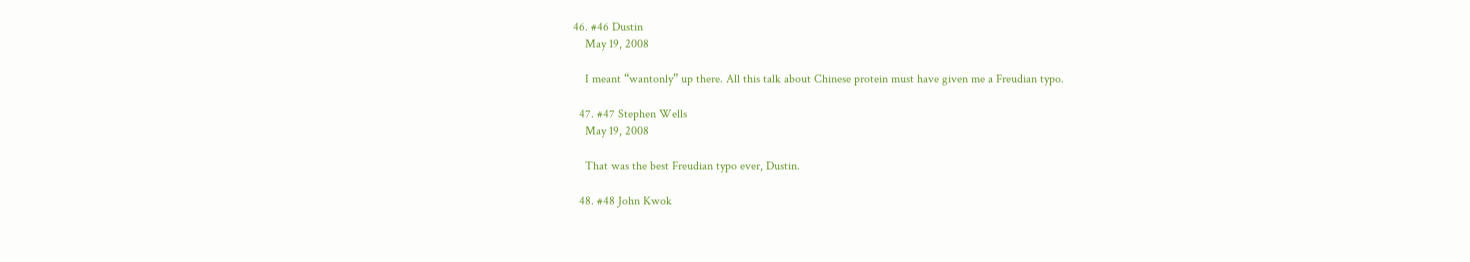46. #46 Dustin
    May 19, 2008

    I meant “wantonly” up there. All this talk about Chinese protein must have given me a Freudian typo.

  47. #47 Stephen Wells
    May 19, 2008

    That was the best Freudian typo ever, Dustin.

  48. #48 John Kwok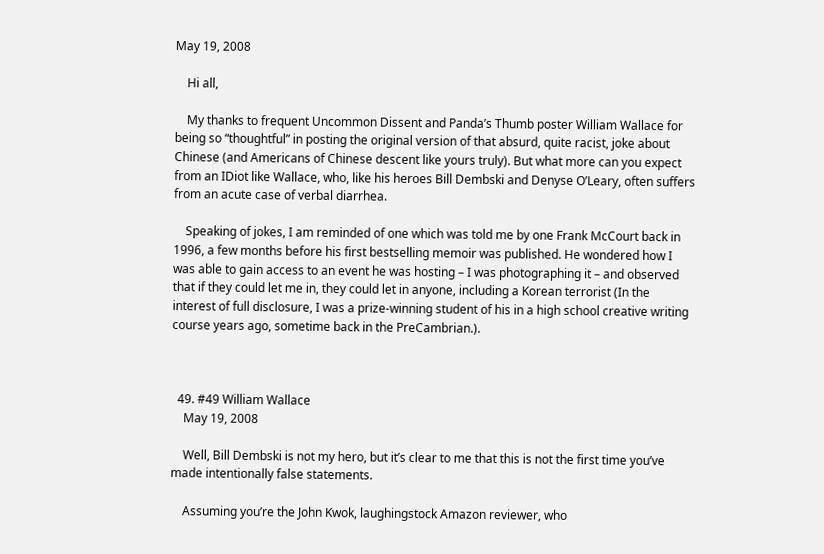May 19, 2008

    Hi all,

    My thanks to frequent Uncommon Dissent and Panda’s Thumb poster William Wallace for being so “thoughtful” in posting the original version of that absurd, quite racist, joke about Chinese (and Americans of Chinese descent like yours truly). But what more can you expect from an IDiot like Wallace, who, like his heroes Bill Dembski and Denyse O’Leary, often suffers from an acute case of verbal diarrhea.

    Speaking of jokes, I am reminded of one which was told me by one Frank McCourt back in 1996, a few months before his first bestselling memoir was published. He wondered how I was able to gain access to an event he was hosting – I was photographing it – and observed that if they could let me in, they could let in anyone, including a Korean terrorist (In the interest of full disclosure, I was a prize-winning student of his in a high school creative writing course years ago, sometime back in the PreCambrian.).



  49. #49 William Wallace
    May 19, 2008

    Well, Bill Dembski is not my hero, but it’s clear to me that this is not the first time you’ve made intentionally false statements.

    Assuming you’re the John Kwok, laughingstock Amazon reviewer, who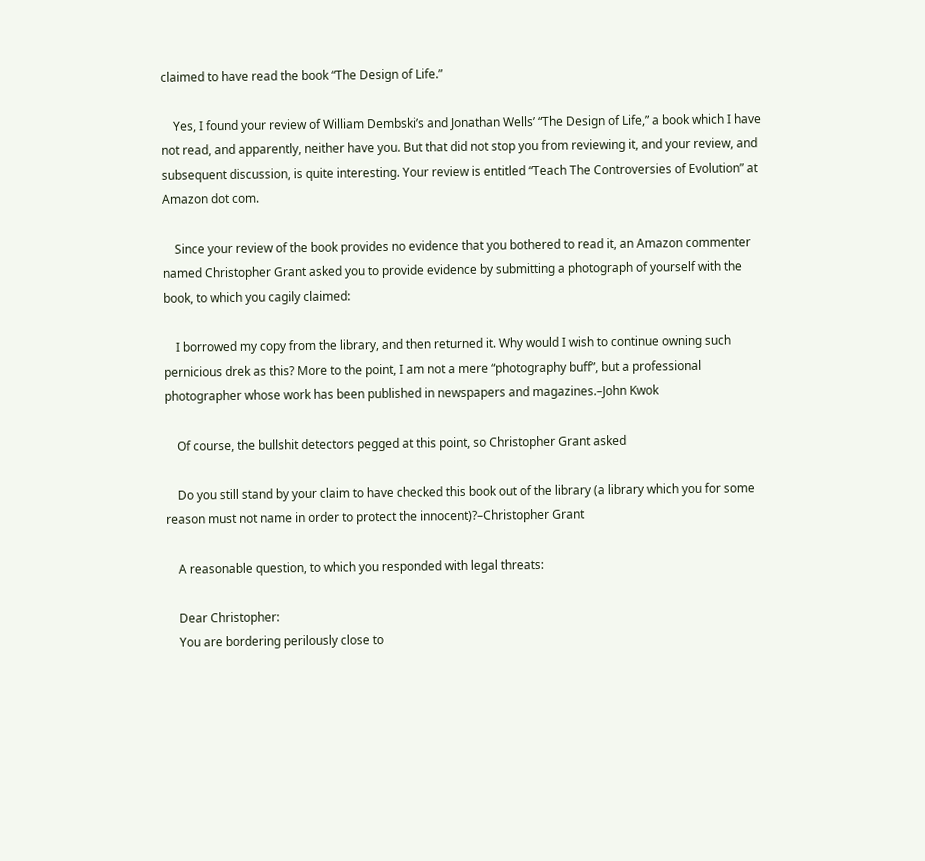claimed to have read the book “The Design of Life.”

    Yes, I found your review of William Dembski’s and Jonathan Wells’ “The Design of Life,” a book which I have not read, and apparently, neither have you. But that did not stop you from reviewing it, and your review, and subsequent discussion, is quite interesting. Your review is entitled “Teach The Controversies of Evolution” at Amazon dot com.

    Since your review of the book provides no evidence that you bothered to read it, an Amazon commenter named Christopher Grant asked you to provide evidence by submitting a photograph of yourself with the book, to which you cagily claimed:

    I borrowed my copy from the library, and then returned it. Why would I wish to continue owning such pernicious drek as this? More to the point, I am not a mere “photography buff”, but a professional photographer whose work has been published in newspapers and magazines.–John Kwok

    Of course, the bullshit detectors pegged at this point, so Christopher Grant asked

    Do you still stand by your claim to have checked this book out of the library (a library which you for some reason must not name in order to protect the innocent)?–Christopher Grant

    A reasonable question, to which you responded with legal threats:

    Dear Christopher:
    You are bordering perilously close to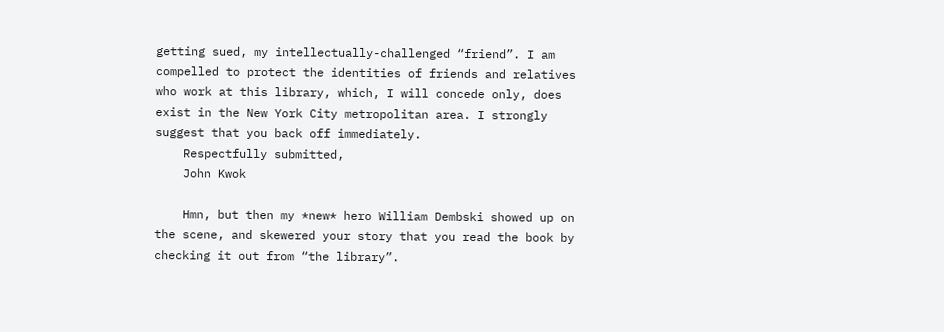getting sued, my intellectually-challenged “friend”. I am compelled to protect the identities of friends and relatives who work at this library, which, I will concede only, does exist in the New York City metropolitan area. I strongly suggest that you back off immediately.
    Respectfully submitted,
    John Kwok

    Hmn, but then my *new* hero William Dembski showed up on the scene, and skewered your story that you read the book by checking it out from “the library”.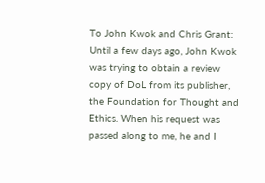To John Kwok and Chris Grant: Until a few days ago, John Kwok was trying to obtain a review copy of DoL from its publisher, the Foundation for Thought and Ethics. When his request was passed along to me, he and I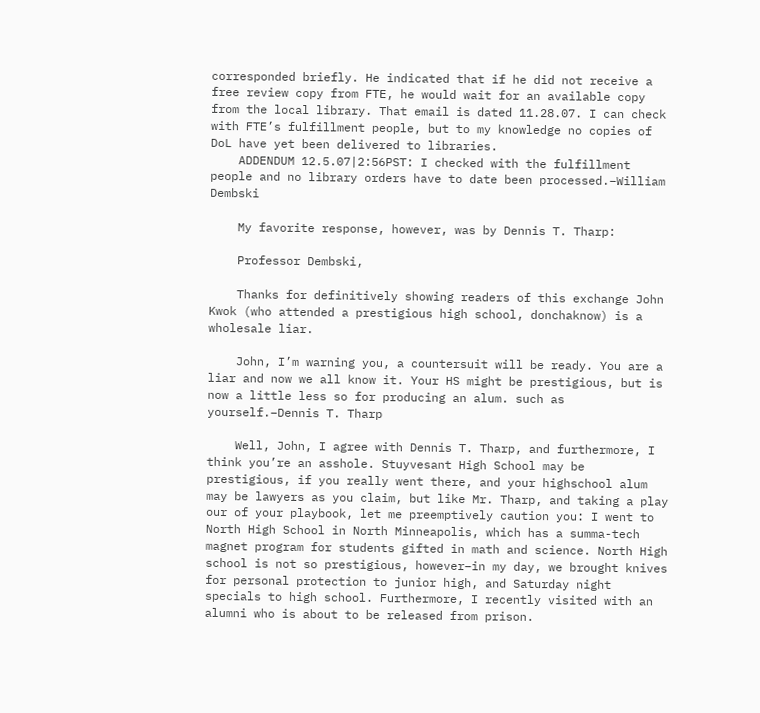corresponded briefly. He indicated that if he did not receive a free review copy from FTE, he would wait for an available copy from the local library. That email is dated 11.28.07. I can check with FTE’s fulfillment people, but to my knowledge no copies of DoL have yet been delivered to libraries.
    ADDENDUM 12.5.07|2:56PST: I checked with the fulfillment people and no library orders have to date been processed.–William Dembski

    My favorite response, however, was by Dennis T. Tharp:

    Professor Dembski,

    Thanks for definitively showing readers of this exchange John Kwok (who attended a prestigious high school, donchaknow) is a wholesale liar.

    John, I’m warning you, a countersuit will be ready. You are a liar and now we all know it. Your HS might be prestigious, but is now a little less so for producing an alum. such as yourself.–Dennis T. Tharp

    Well, John, I agree with Dennis T. Tharp, and furthermore, I think you’re an asshole. Stuyvesant High School may be prestigious, if you really went there, and your highschool alum may be lawyers as you claim, but like Mr. Tharp, and taking a play our of your playbook, let me preemptively caution you: I went to North High School in North Minneapolis, which has a summa-tech magnet program for students gifted in math and science. North High school is not so prestigious, however–in my day, we brought knives for personal protection to junior high, and Saturday night specials to high school. Furthermore, I recently visited with an alumni who is about to be released from prison.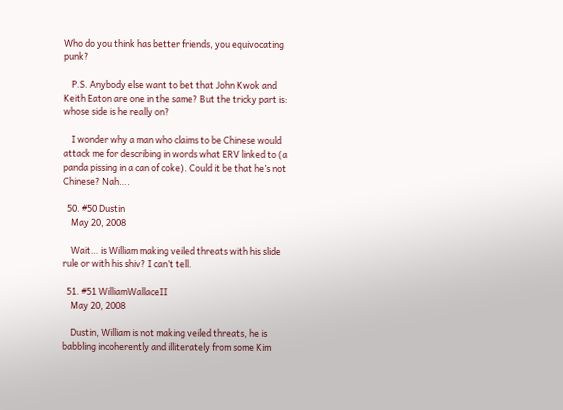Who do you think has better friends, you equivocating punk?

    P.S. Anybody else want to bet that John Kwok and Keith Eaton are one in the same? But the tricky part is: whose side is he really on?

    I wonder why a man who claims to be Chinese would attack me for describing in words what ERV linked to (a panda pissing in a can of coke). Could it be that he’s not Chinese? Nah….

  50. #50 Dustin
    May 20, 2008

    Wait… is William making veiled threats with his slide rule or with his shiv? I can’t tell.

  51. #51 WilliamWallaceII
    May 20, 2008

    Dustin, William is not making veiled threats, he is babbling incoherently and illiterately from some Kim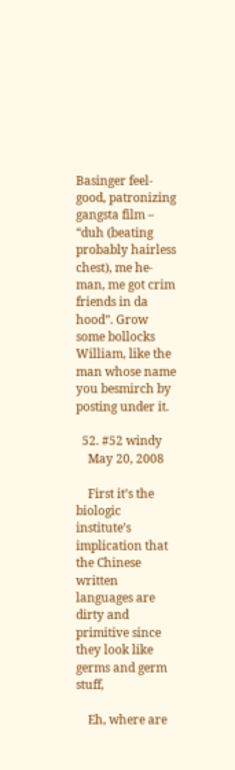Basinger feel-good, patronizing gangsta film – “duh (beating probably hairless chest), me he-man, me got crim friends in da hood”. Grow some bollocks William, like the man whose name you besmirch by posting under it.

  52. #52 windy
    May 20, 2008

    First it’s the biologic institute’s implication that the Chinese written languages are dirty and primitive since they look like germs and germ stuff,

    Eh, where are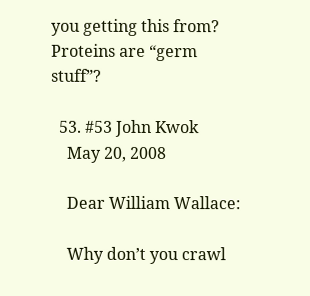you getting this from? Proteins are “germ stuff”?

  53. #53 John Kwok
    May 20, 2008

    Dear William Wallace:

    Why don’t you crawl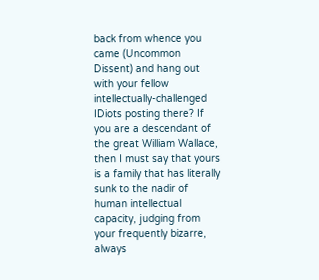back from whence you came (Uncommon Dissent) and hang out with your fellow intellectually-challenged IDiots posting there? If you are a descendant of the great William Wallace, then I must say that yours is a family that has literally sunk to the nadir of human intellectual capacity, judging from your frequently bizarre, always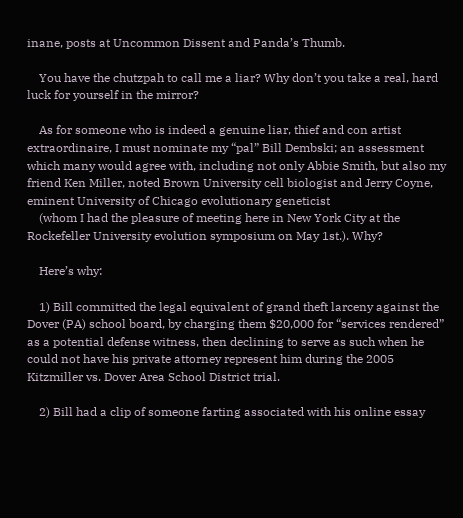inane, posts at Uncommon Dissent and Panda’s Thumb.

    You have the chutzpah to call me a liar? Why don’t you take a real, hard luck for yourself in the mirror?

    As for someone who is indeed a genuine liar, thief and con artist extraordinaire, I must nominate my “pal” Bill Dembski; an assessment which many would agree with, including not only Abbie Smith, but also my friend Ken Miller, noted Brown University cell biologist and Jerry Coyne, eminent University of Chicago evolutionary geneticist
    (whom I had the pleasure of meeting here in New York City at the Rockefeller University evolution symposium on May 1st.). Why?

    Here’s why:

    1) Bill committed the legal equivalent of grand theft larceny against the Dover (PA) school board, by charging them $20,000 for “services rendered” as a potential defense witness, then declining to serve as such when he could not have his private attorney represent him during the 2005 Kitzmiller vs. Dover Area School District trial.

    2) Bill had a clip of someone farting associated with his online essay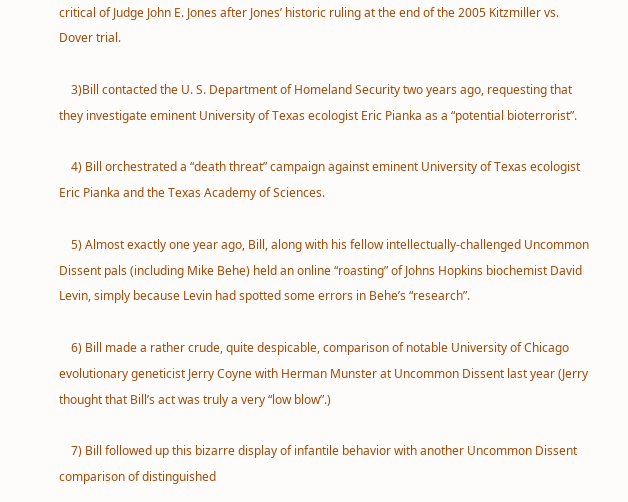critical of Judge John E. Jones after Jones’ historic ruling at the end of the 2005 Kitzmiller vs. Dover trial.

    3)Bill contacted the U. S. Department of Homeland Security two years ago, requesting that they investigate eminent University of Texas ecologist Eric Pianka as a “potential bioterrorist”.

    4) Bill orchestrated a “death threat” campaign against eminent University of Texas ecologist Eric Pianka and the Texas Academy of Sciences.

    5) Almost exactly one year ago, Bill, along with his fellow intellectually-challenged Uncommon Dissent pals (including Mike Behe) held an online “roasting” of Johns Hopkins biochemist David Levin, simply because Levin had spotted some errors in Behe’s “research”.

    6) Bill made a rather crude, quite despicable, comparison of notable University of Chicago evolutionary geneticist Jerry Coyne with Herman Munster at Uncommon Dissent last year (Jerry thought that Bill’s act was truly a very “low blow”.)

    7) Bill followed up this bizarre display of infantile behavior with another Uncommon Dissent comparison of distinguished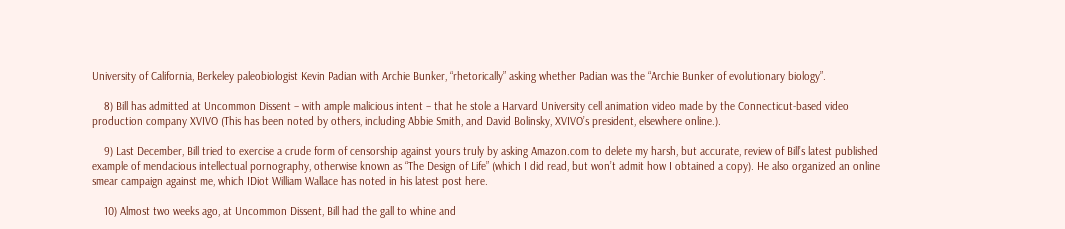University of California, Berkeley paleobiologist Kevin Padian with Archie Bunker, “rhetorically” asking whether Padian was the “Archie Bunker of evolutionary biology”.

    8) Bill has admitted at Uncommon Dissent – with ample malicious intent – that he stole a Harvard University cell animation video made by the Connecticut-based video production company XVIVO (This has been noted by others, including Abbie Smith, and David Bolinsky, XVIVO’s president, elsewhere online.).

    9) Last December, Bill tried to exercise a crude form of censorship against yours truly by asking Amazon.com to delete my harsh, but accurate, review of Bill’s latest published example of mendacious intellectual pornography, otherwise known as “The Design of Life” (which I did read, but won’t admit how I obtained a copy). He also organized an online smear campaign against me, which IDiot William Wallace has noted in his latest post here.

    10) Almost two weeks ago, at Uncommon Dissent, Bill had the gall to whine and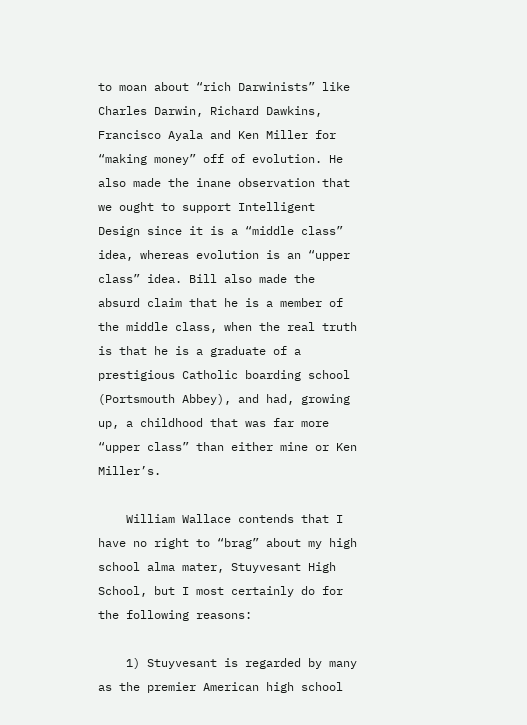to moan about “rich Darwinists” like Charles Darwin, Richard Dawkins, Francisco Ayala and Ken Miller for “making money” off of evolution. He also made the inane observation that we ought to support Intelligent Design since it is a “middle class” idea, whereas evolution is an “upper class” idea. Bill also made the absurd claim that he is a member of the middle class, when the real truth is that he is a graduate of a prestigious Catholic boarding school (Portsmouth Abbey), and had, growing up, a childhood that was far more “upper class” than either mine or Ken Miller’s.

    William Wallace contends that I have no right to “brag” about my high school alma mater, Stuyvesant High School, but I most certainly do for the following reasons:

    1) Stuyvesant is regarded by many as the premier American high school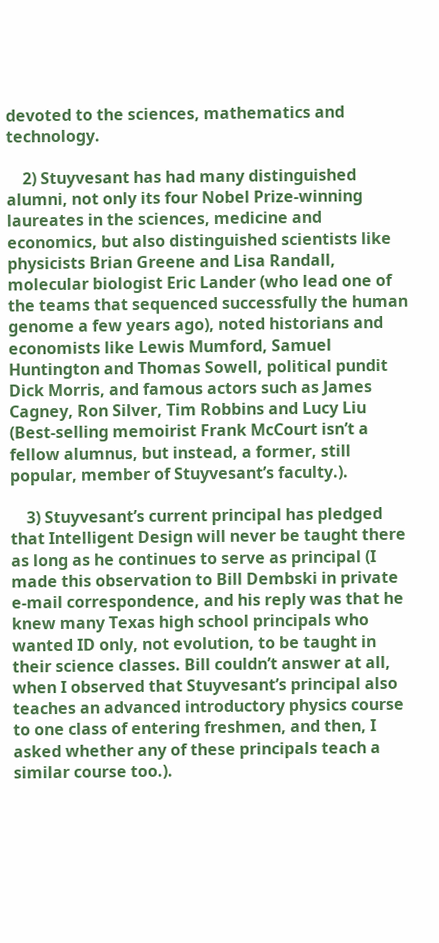devoted to the sciences, mathematics and technology.

    2) Stuyvesant has had many distinguished alumni, not only its four Nobel Prize-winning laureates in the sciences, medicine and economics, but also distinguished scientists like physicists Brian Greene and Lisa Randall, molecular biologist Eric Lander (who lead one of the teams that sequenced successfully the human genome a few years ago), noted historians and economists like Lewis Mumford, Samuel Huntington and Thomas Sowell, political pundit Dick Morris, and famous actors such as James Cagney, Ron Silver, Tim Robbins and Lucy Liu (Best-selling memoirist Frank McCourt isn’t a fellow alumnus, but instead, a former, still popular, member of Stuyvesant’s faculty.).

    3) Stuyvesant’s current principal has pledged that Intelligent Design will never be taught there as long as he continues to serve as principal (I made this observation to Bill Dembski in private e-mail correspondence, and his reply was that he knew many Texas high school principals who wanted ID only, not evolution, to be taught in their science classes. Bill couldn’t answer at all, when I observed that Stuyvesant’s principal also teaches an advanced introductory physics course to one class of entering freshmen, and then, I asked whether any of these principals teach a similar course too.).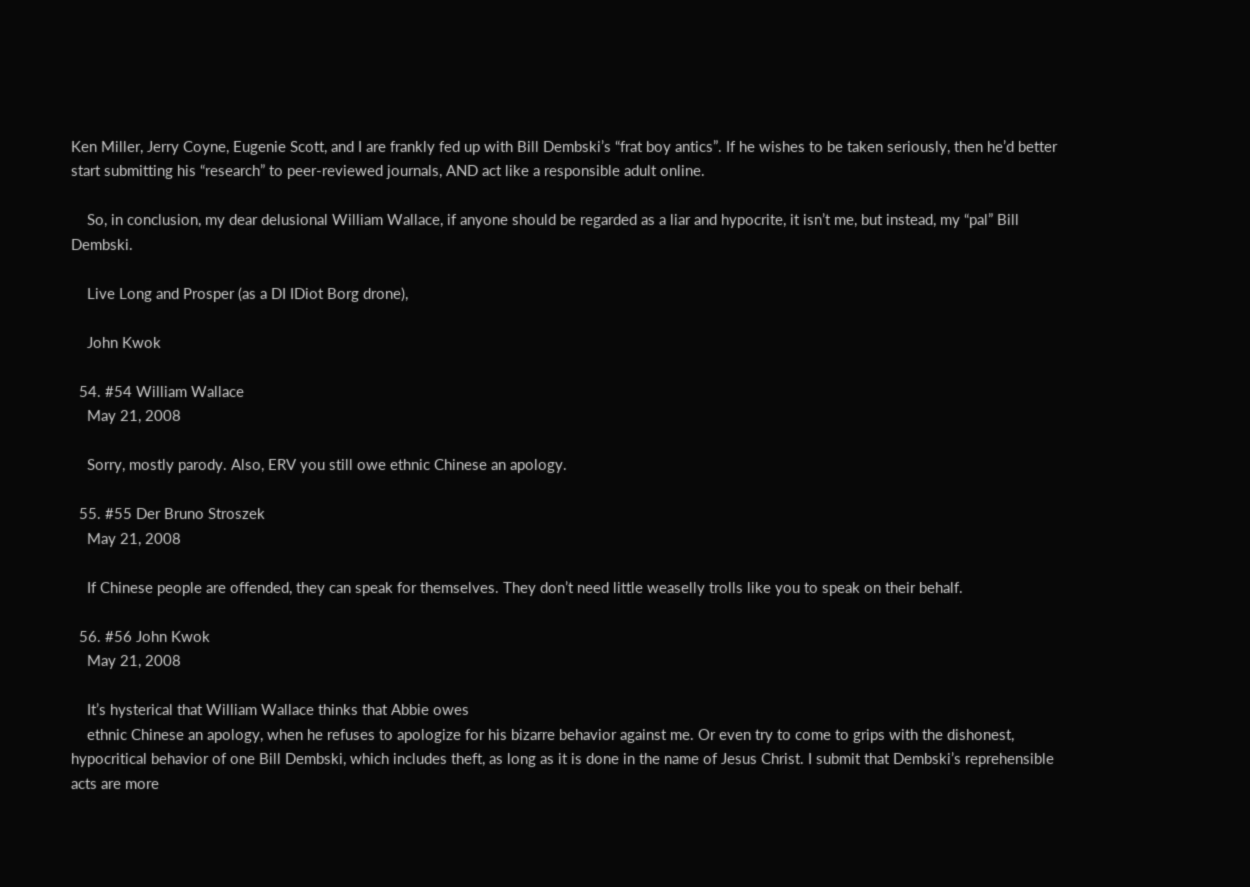Ken Miller, Jerry Coyne, Eugenie Scott, and I are frankly fed up with Bill Dembski’s “frat boy antics”. If he wishes to be taken seriously, then he’d better start submitting his “research” to peer-reviewed journals, AND act like a responsible adult online.

    So, in conclusion, my dear delusional William Wallace, if anyone should be regarded as a liar and hypocrite, it isn’t me, but instead, my “pal” Bill Dembski.

    Live Long and Prosper (as a DI IDiot Borg drone),

    John Kwok

  54. #54 William Wallace
    May 21, 2008

    Sorry, mostly parody. Also, ERV you still owe ethnic Chinese an apology.

  55. #55 Der Bruno Stroszek
    May 21, 2008

    If Chinese people are offended, they can speak for themselves. They don’t need little weaselly trolls like you to speak on their behalf.

  56. #56 John Kwok
    May 21, 2008

    It’s hysterical that William Wallace thinks that Abbie owes
    ethnic Chinese an apology, when he refuses to apologize for his bizarre behavior against me. Or even try to come to grips with the dishonest, hypocritical behavior of one Bill Dembski, which includes theft, as long as it is done in the name of Jesus Christ. I submit that Dembski’s reprehensible acts are more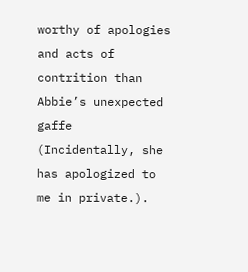worthy of apologies and acts of contrition than Abbie’s unexpected gaffe (Incidentally, she has apologized to me in private.).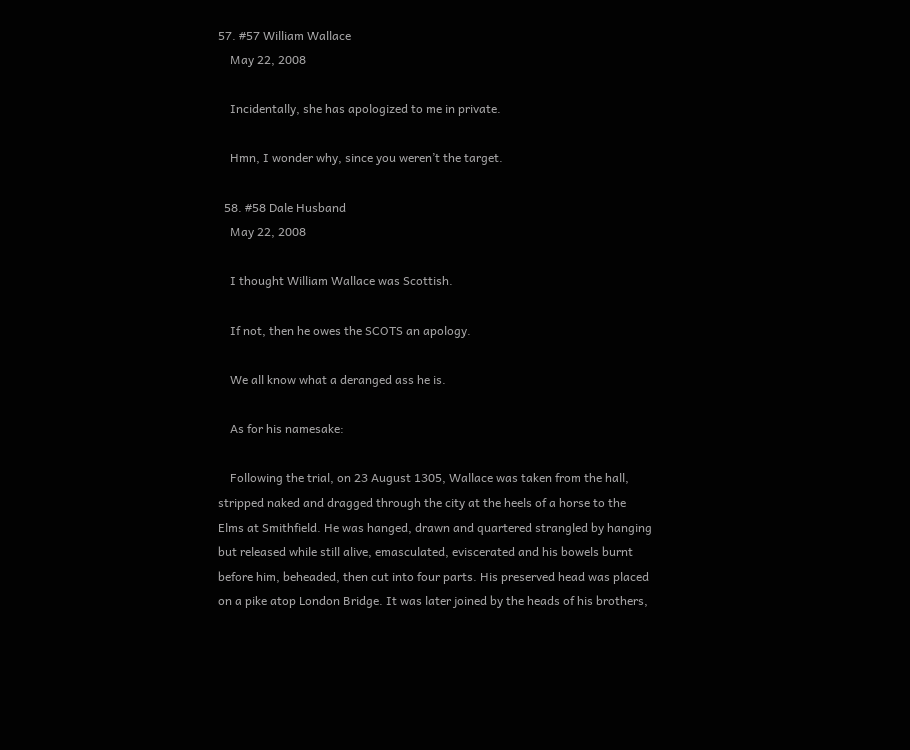57. #57 William Wallace
    May 22, 2008

    Incidentally, she has apologized to me in private.

    Hmn, I wonder why, since you weren’t the target.

  58. #58 Dale Husband
    May 22, 2008

    I thought William Wallace was Scottish.

    If not, then he owes the SCOTS an apology.

    We all know what a deranged ass he is.

    As for his namesake:

    Following the trial, on 23 August 1305, Wallace was taken from the hall, stripped naked and dragged through the city at the heels of a horse to the Elms at Smithfield. He was hanged, drawn and quartered strangled by hanging but released while still alive, emasculated, eviscerated and his bowels burnt before him, beheaded, then cut into four parts. His preserved head was placed on a pike atop London Bridge. It was later joined by the heads of his brothers,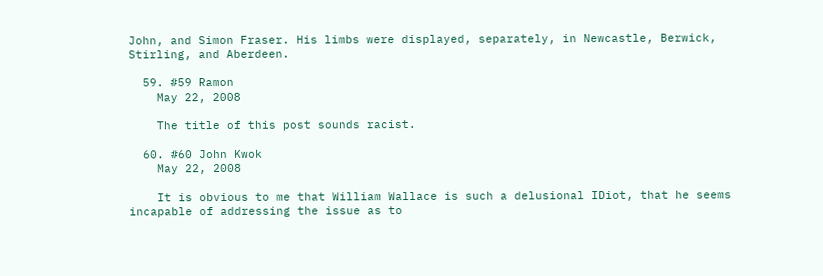John, and Simon Fraser. His limbs were displayed, separately, in Newcastle, Berwick, Stirling, and Aberdeen.

  59. #59 Ramon
    May 22, 2008

    The title of this post sounds racist.

  60. #60 John Kwok
    May 22, 2008

    It is obvious to me that William Wallace is such a delusional IDiot, that he seems incapable of addressing the issue as to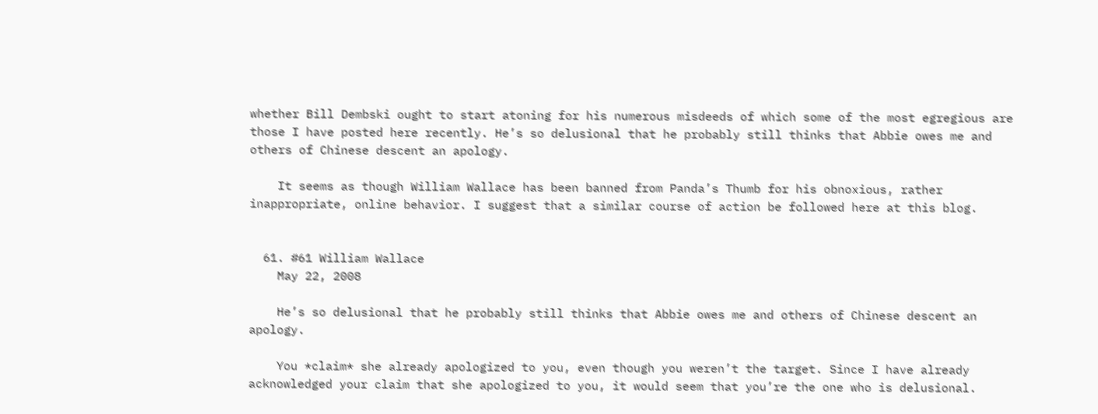whether Bill Dembski ought to start atoning for his numerous misdeeds of which some of the most egregious are those I have posted here recently. He’s so delusional that he probably still thinks that Abbie owes me and others of Chinese descent an apology.

    It seems as though William Wallace has been banned from Panda’s Thumb for his obnoxious, rather inappropriate, online behavior. I suggest that a similar course of action be followed here at this blog.


  61. #61 William Wallace
    May 22, 2008

    He’s so delusional that he probably still thinks that Abbie owes me and others of Chinese descent an apology.

    You *claim* she already apologized to you, even though you weren’t the target. Since I have already acknowledged your claim that she apologized to you, it would seem that you’re the one who is delusional.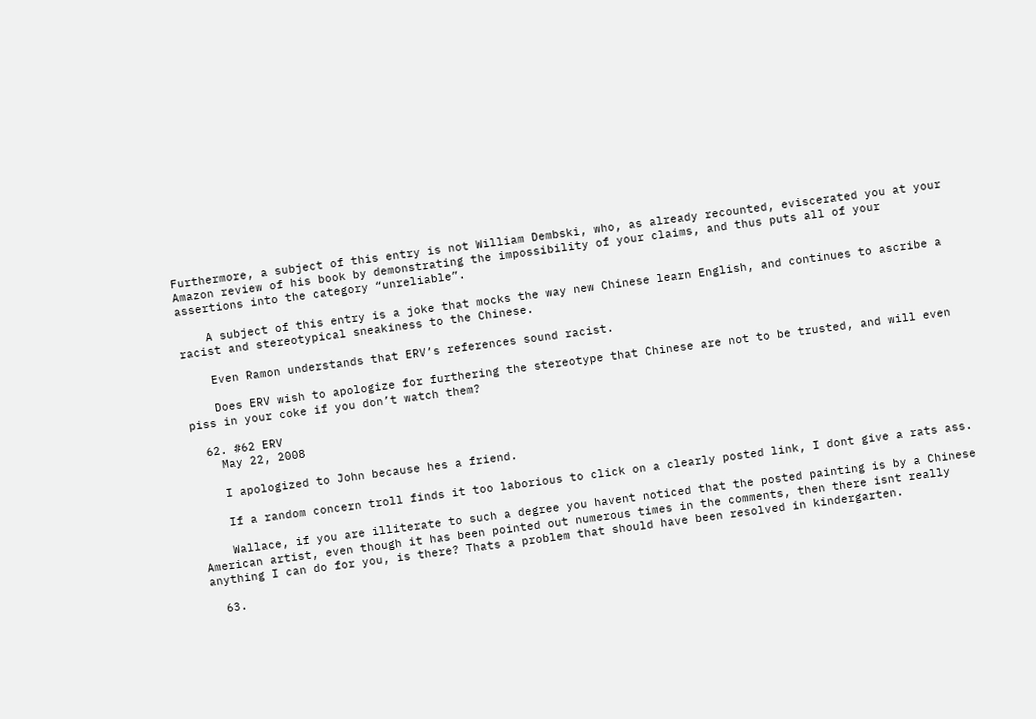Furthermore, a subject of this entry is not William Dembski, who, as already recounted, eviscerated you at your Amazon review of his book by demonstrating the impossibility of your claims, and thus puts all of your assertions into the category “unreliable”.

    A subject of this entry is a joke that mocks the way new Chinese learn English, and continues to ascribe a racist and stereotypical sneakiness to the Chinese.

    Even Ramon understands that ERV’s references sound racist.

    Does ERV wish to apologize for furthering the stereotype that Chinese are not to be trusted, and will even piss in your coke if you don’t watch them?

  62. #62 ERV
    May 22, 2008

    I apologized to John because hes a friend.

    If a random concern troll finds it too laborious to click on a clearly posted link, I dont give a rats ass.

    Wallace, if you are illiterate to such a degree you havent noticed that the posted painting is by a Chinese American artist, even though it has been pointed out numerous times in the comments, then there isnt really anything I can do for you, is there? Thats a problem that should have been resolved in kindergarten.

  63.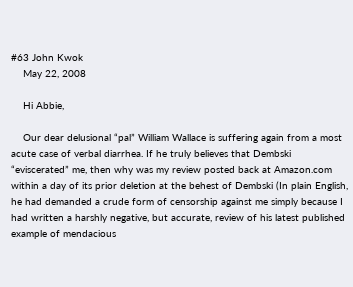#63 John Kwok
    May 22, 2008

    Hi Abbie,

    Our dear delusional “pal” William Wallace is suffering again from a most acute case of verbal diarrhea. If he truly believes that Dembski “eviscerated” me, then why was my review posted back at Amazon.com within a day of its prior deletion at the behest of Dembski (In plain English, he had demanded a crude form of censorship against me simply because I had written a harshly negative, but accurate, review of his latest published example of mendacious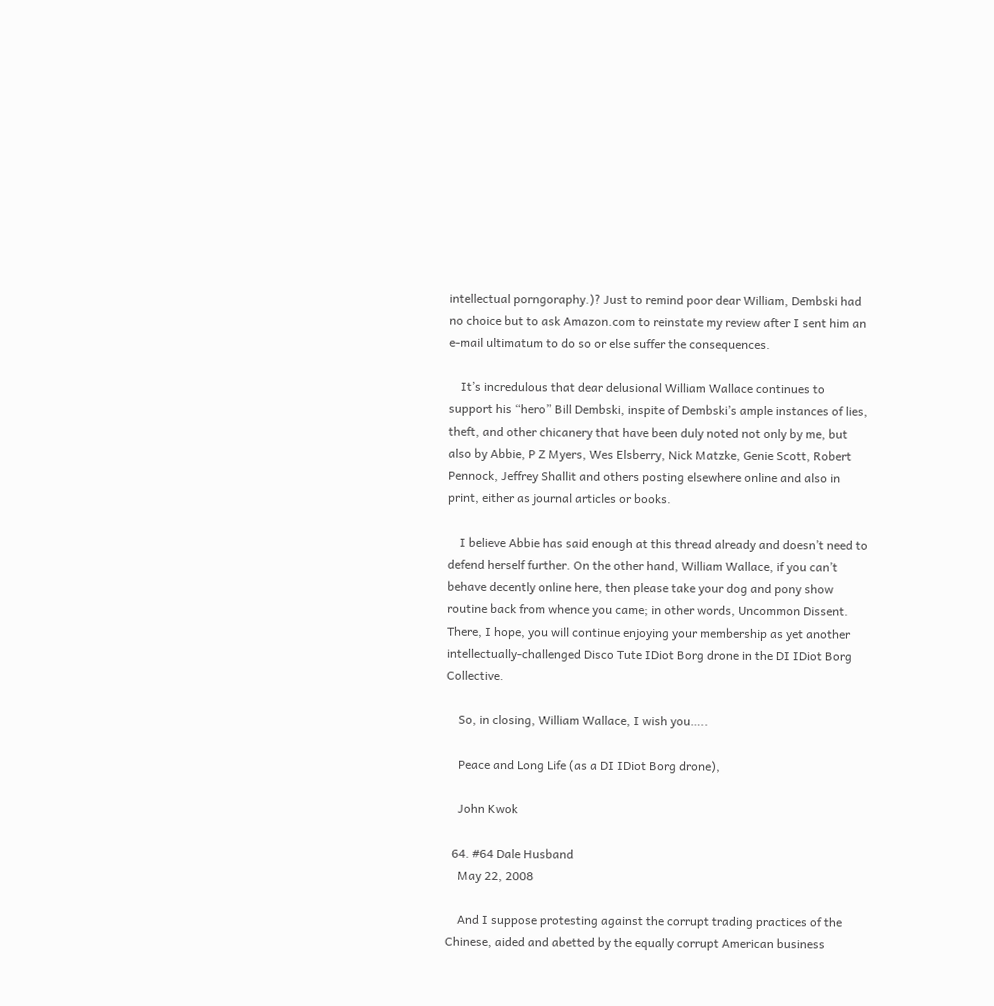intellectual porngoraphy.)? Just to remind poor dear William, Dembski had no choice but to ask Amazon.com to reinstate my review after I sent him an e-mail ultimatum to do so or else suffer the consequences.

    It’s incredulous that dear delusional William Wallace continues to support his “hero” Bill Dembski, inspite of Dembski’s ample instances of lies, theft, and other chicanery that have been duly noted not only by me, but also by Abbie, P Z Myers, Wes Elsberry, Nick Matzke, Genie Scott, Robert Pennock, Jeffrey Shallit and others posting elsewhere online and also in print, either as journal articles or books.

    I believe Abbie has said enough at this thread already and doesn’t need to defend herself further. On the other hand, William Wallace, if you can’t behave decently online here, then please take your dog and pony show routine back from whence you came; in other words, Uncommon Dissent. There, I hope, you will continue enjoying your membership as yet another intellectually-challenged Disco Tute IDiot Borg drone in the DI IDiot Borg Collective.

    So, in closing, William Wallace, I wish you…..

    Peace and Long Life (as a DI IDiot Borg drone),

    John Kwok

  64. #64 Dale Husband
    May 22, 2008

    And I suppose protesting against the corrupt trading practices of the Chinese, aided and abetted by the equally corrupt American business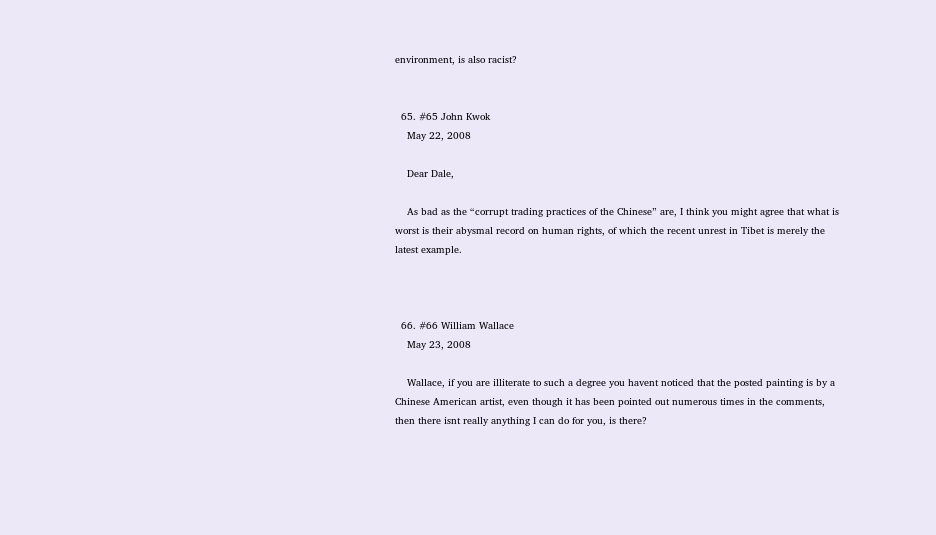environment, is also racist?


  65. #65 John Kwok
    May 22, 2008

    Dear Dale,

    As bad as the “corrupt trading practices of the Chinese” are, I think you might agree that what is worst is their abysmal record on human rights, of which the recent unrest in Tibet is merely the latest example.



  66. #66 William Wallace
    May 23, 2008

    Wallace, if you are illiterate to such a degree you havent noticed that the posted painting is by a Chinese American artist, even though it has been pointed out numerous times in the comments, then there isnt really anything I can do for you, is there?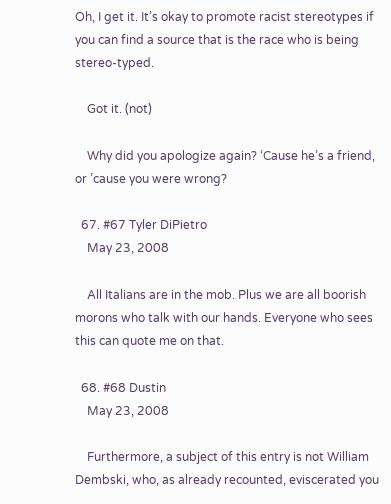Oh, I get it. It’s okay to promote racist stereotypes if you can find a source that is the race who is being stereo-typed.

    Got it. (not)

    Why did you apologize again? ‘Cause he’s a friend, or ’cause you were wrong?

  67. #67 Tyler DiPietro
    May 23, 2008

    All Italians are in the mob. Plus we are all boorish morons who talk with our hands. Everyone who sees this can quote me on that.

  68. #68 Dustin
    May 23, 2008

    Furthermore, a subject of this entry is not William Dembski, who, as already recounted, eviscerated you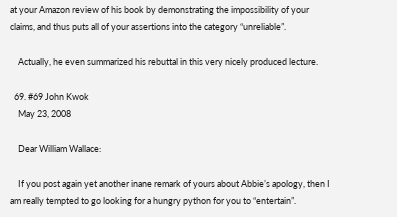at your Amazon review of his book by demonstrating the impossibility of your claims, and thus puts all of your assertions into the category “unreliable”.

    Actually, he even summarized his rebuttal in this very nicely produced lecture.

  69. #69 John Kwok
    May 23, 2008

    Dear William Wallace:

    If you post again yet another inane remark of yours about Abbie’s apology, then I am really tempted to go looking for a hungry python for you to “entertain”.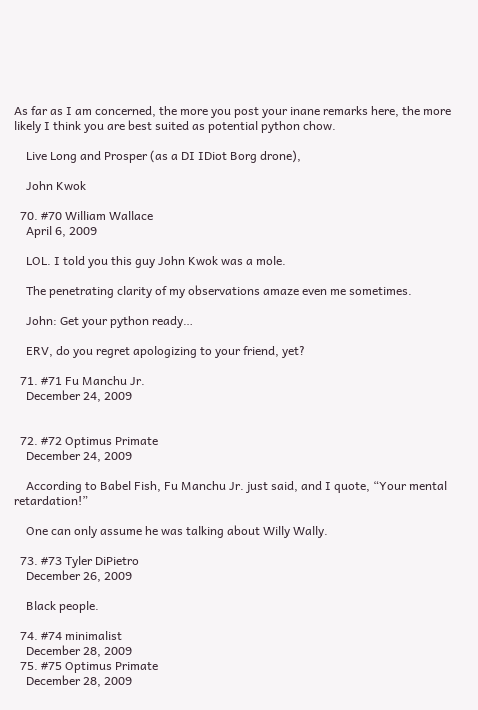As far as I am concerned, the more you post your inane remarks here, the more likely I think you are best suited as potential python chow.

    Live Long and Prosper (as a DI IDiot Borg drone),

    John Kwok

  70. #70 William Wallace
    April 6, 2009

    LOL. I told you this guy John Kwok was a mole.

    The penetrating clarity of my observations amaze even me sometimes.

    John: Get your python ready…

    ERV, do you regret apologizing to your friend, yet?

  71. #71 Fu Manchu Jr.
    December 24, 2009


  72. #72 Optimus Primate
    December 24, 2009

    According to Babel Fish, Fu Manchu Jr. just said, and I quote, “Your mental retardation!”

    One can only assume he was talking about Willy Wally.

  73. #73 Tyler DiPietro
    December 26, 2009

    Black people.

  74. #74 minimalist
    December 28, 2009
  75. #75 Optimus Primate
    December 28, 2009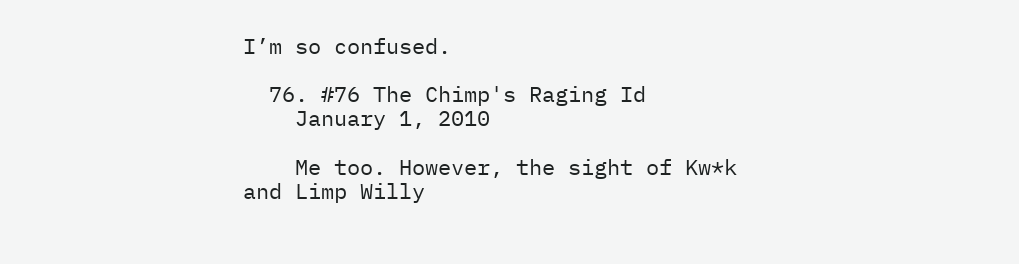I’m so confused.

  76. #76 The Chimp's Raging Id
    January 1, 2010

    Me too. However, the sight of Kw*k and Limp Willy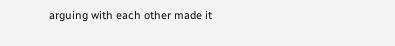arguing with each other made it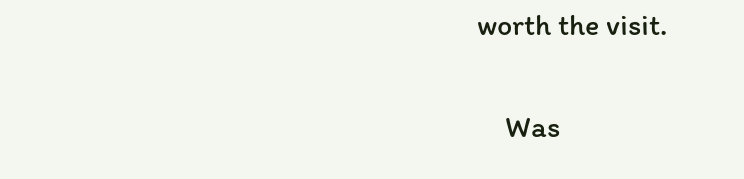worth the visit.

    Was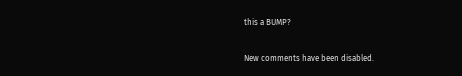this a BUMP?

New comments have been disabled.